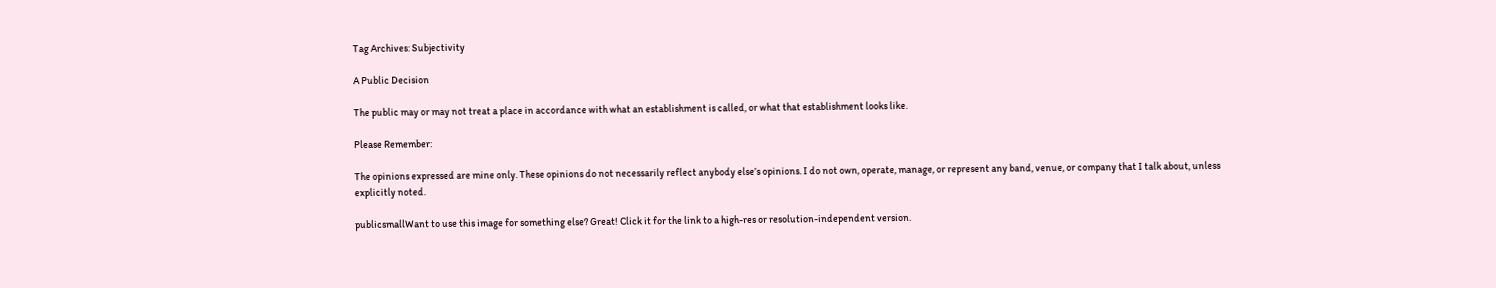Tag Archives: Subjectivity

A Public Decision

The public may or may not treat a place in accordance with what an establishment is called, or what that establishment looks like.

Please Remember:

The opinions expressed are mine only. These opinions do not necessarily reflect anybody else’s opinions. I do not own, operate, manage, or represent any band, venue, or company that I talk about, unless explicitly noted.

publicsmallWant to use this image for something else? Great! Click it for the link to a high-res or resolution-independent version.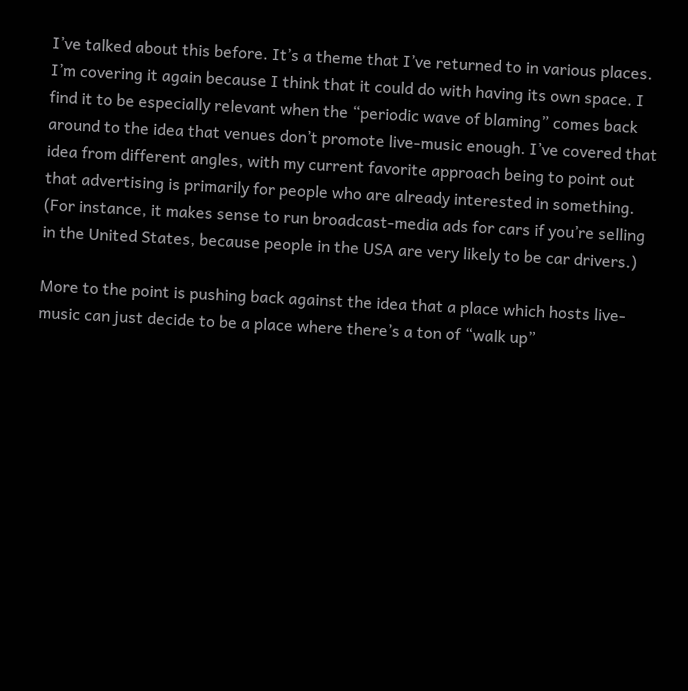I’ve talked about this before. It’s a theme that I’ve returned to in various places. I’m covering it again because I think that it could do with having its own space. I find it to be especially relevant when the “periodic wave of blaming” comes back around to the idea that venues don’t promote live-music enough. I’ve covered that idea from different angles, with my current favorite approach being to point out that advertising is primarily for people who are already interested in something. (For instance, it makes sense to run broadcast-media ads for cars if you’re selling in the United States, because people in the USA are very likely to be car drivers.)

More to the point is pushing back against the idea that a place which hosts live-music can just decide to be a place where there’s a ton of “walk up”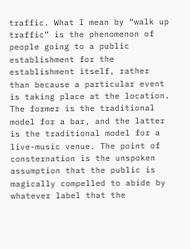traffic. What I mean by “walk up traffic” is the phenomenon of people going to a public establishment for the establishment itself, rather than because a particular event is taking place at the location. The former is the traditional model for a bar, and the latter is the traditional model for a live-music venue. The point of consternation is the unspoken assumption that the public is magically compelled to abide by whatever label that the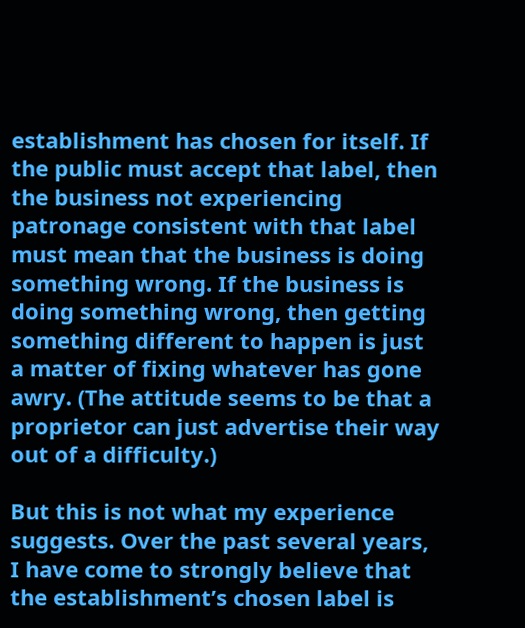establishment has chosen for itself. If the public must accept that label, then the business not experiencing patronage consistent with that label must mean that the business is doing something wrong. If the business is doing something wrong, then getting something different to happen is just a matter of fixing whatever has gone awry. (The attitude seems to be that a proprietor can just advertise their way out of a difficulty.)

But this is not what my experience suggests. Over the past several years, I have come to strongly believe that the establishment’s chosen label is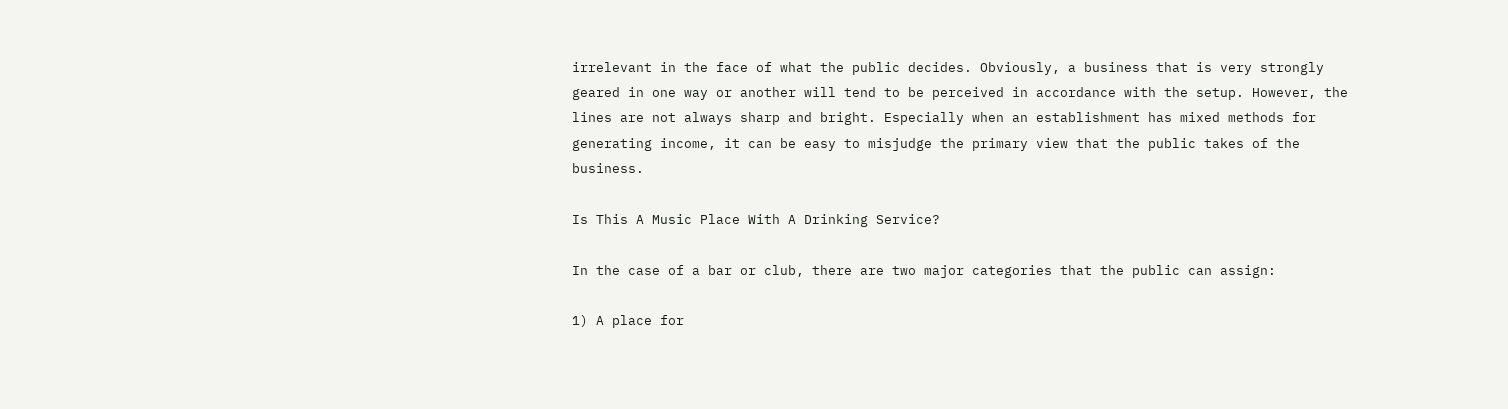irrelevant in the face of what the public decides. Obviously, a business that is very strongly geared in one way or another will tend to be perceived in accordance with the setup. However, the lines are not always sharp and bright. Especially when an establishment has mixed methods for generating income, it can be easy to misjudge the primary view that the public takes of the business.

Is This A Music Place With A Drinking Service?

In the case of a bar or club, there are two major categories that the public can assign:

1) A place for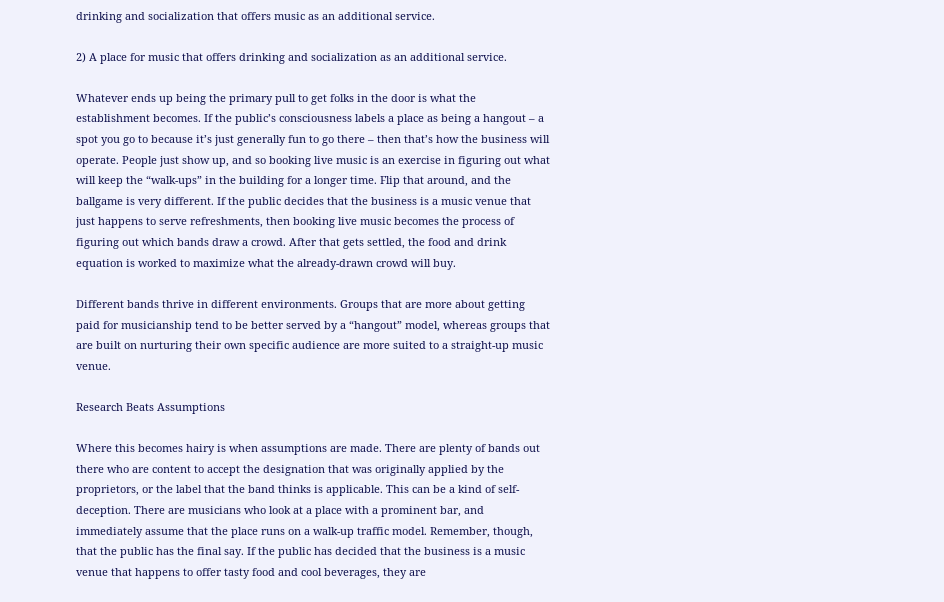drinking and socialization that offers music as an additional service.

2) A place for music that offers drinking and socialization as an additional service.

Whatever ends up being the primary pull to get folks in the door is what the establishment becomes. If the public’s consciousness labels a place as being a hangout – a spot you go to because it’s just generally fun to go there – then that’s how the business will operate. People just show up, and so booking live music is an exercise in figuring out what will keep the “walk-ups” in the building for a longer time. Flip that around, and the ballgame is very different. If the public decides that the business is a music venue that just happens to serve refreshments, then booking live music becomes the process of figuring out which bands draw a crowd. After that gets settled, the food and drink equation is worked to maximize what the already-drawn crowd will buy.

Different bands thrive in different environments. Groups that are more about getting paid for musicianship tend to be better served by a “hangout” model, whereas groups that are built on nurturing their own specific audience are more suited to a straight-up music venue.

Research Beats Assumptions

Where this becomes hairy is when assumptions are made. There are plenty of bands out there who are content to accept the designation that was originally applied by the proprietors, or the label that the band thinks is applicable. This can be a kind of self-deception. There are musicians who look at a place with a prominent bar, and immediately assume that the place runs on a walk-up traffic model. Remember, though, that the public has the final say. If the public has decided that the business is a music venue that happens to offer tasty food and cool beverages, they are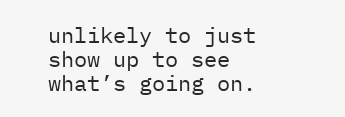unlikely to just show up to see what’s going on.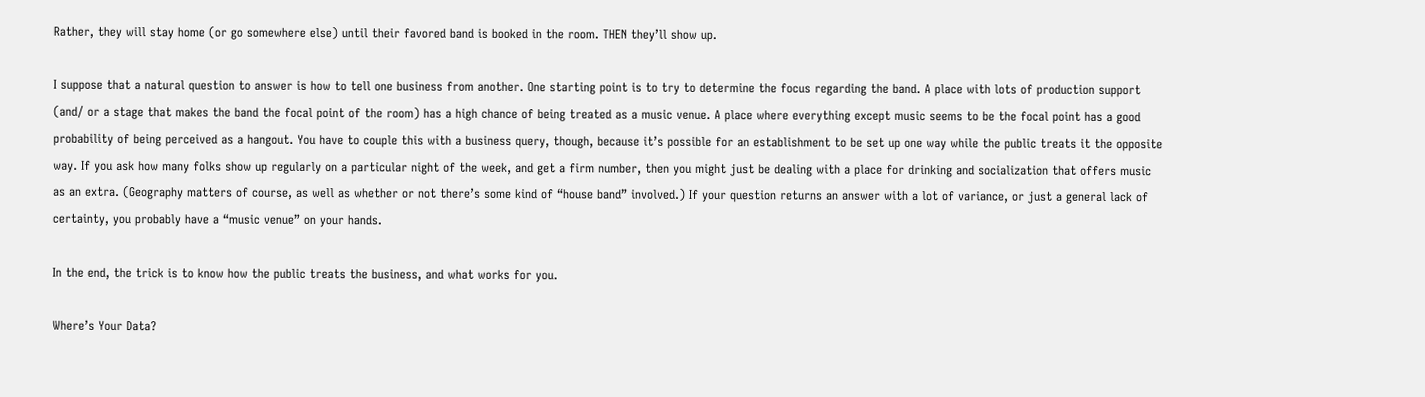Rather, they will stay home (or go somewhere else) until their favored band is booked in the room. THEN they’ll show up.

I suppose that a natural question to answer is how to tell one business from another. One starting point is to try to determine the focus regarding the band. A place with lots of production support (and/ or a stage that makes the band the focal point of the room) has a high chance of being treated as a music venue. A place where everything except music seems to be the focal point has a good probability of being perceived as a hangout. You have to couple this with a business query, though, because it’s possible for an establishment to be set up one way while the public treats it the opposite way. If you ask how many folks show up regularly on a particular night of the week, and get a firm number, then you might just be dealing with a place for drinking and socialization that offers music as an extra. (Geography matters of course, as well as whether or not there’s some kind of “house band” involved.) If your question returns an answer with a lot of variance, or just a general lack of certainty, you probably have a “music venue” on your hands.

In the end, the trick is to know how the public treats the business, and what works for you.

Where’s Your Data?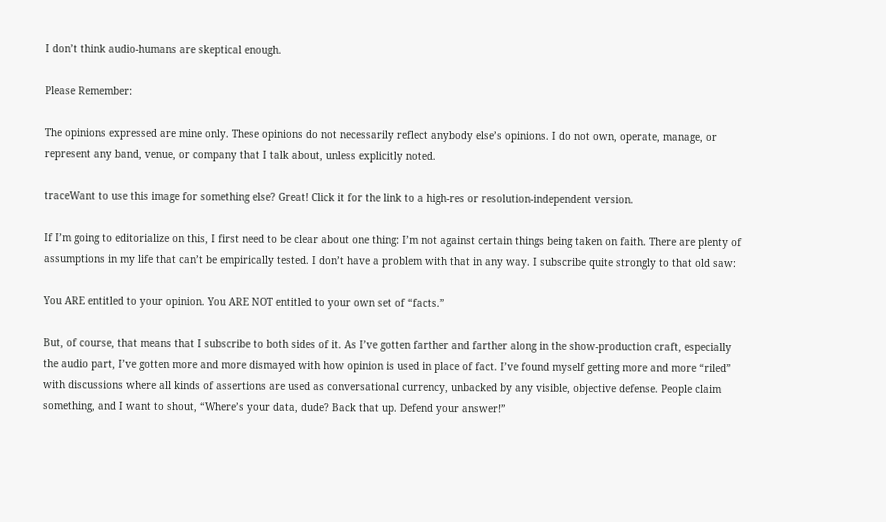I don’t think audio-humans are skeptical enough.

Please Remember:

The opinions expressed are mine only. These opinions do not necessarily reflect anybody else’s opinions. I do not own, operate, manage, or represent any band, venue, or company that I talk about, unless explicitly noted.

traceWant to use this image for something else? Great! Click it for the link to a high-res or resolution-independent version.

If I’m going to editorialize on this, I first need to be clear about one thing: I’m not against certain things being taken on faith. There are plenty of assumptions in my life that can’t be empirically tested. I don’t have a problem with that in any way. I subscribe quite strongly to that old saw:

You ARE entitled to your opinion. You ARE NOT entitled to your own set of “facts.”

But, of course, that means that I subscribe to both sides of it. As I’ve gotten farther and farther along in the show-production craft, especially the audio part, I’ve gotten more and more dismayed with how opinion is used in place of fact. I’ve found myself getting more and more “riled” with discussions where all kinds of assertions are used as conversational currency, unbacked by any visible, objective defense. People claim something, and I want to shout, “Where’s your data, dude? Back that up. Defend your answer!”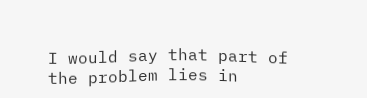I would say that part of the problem lies in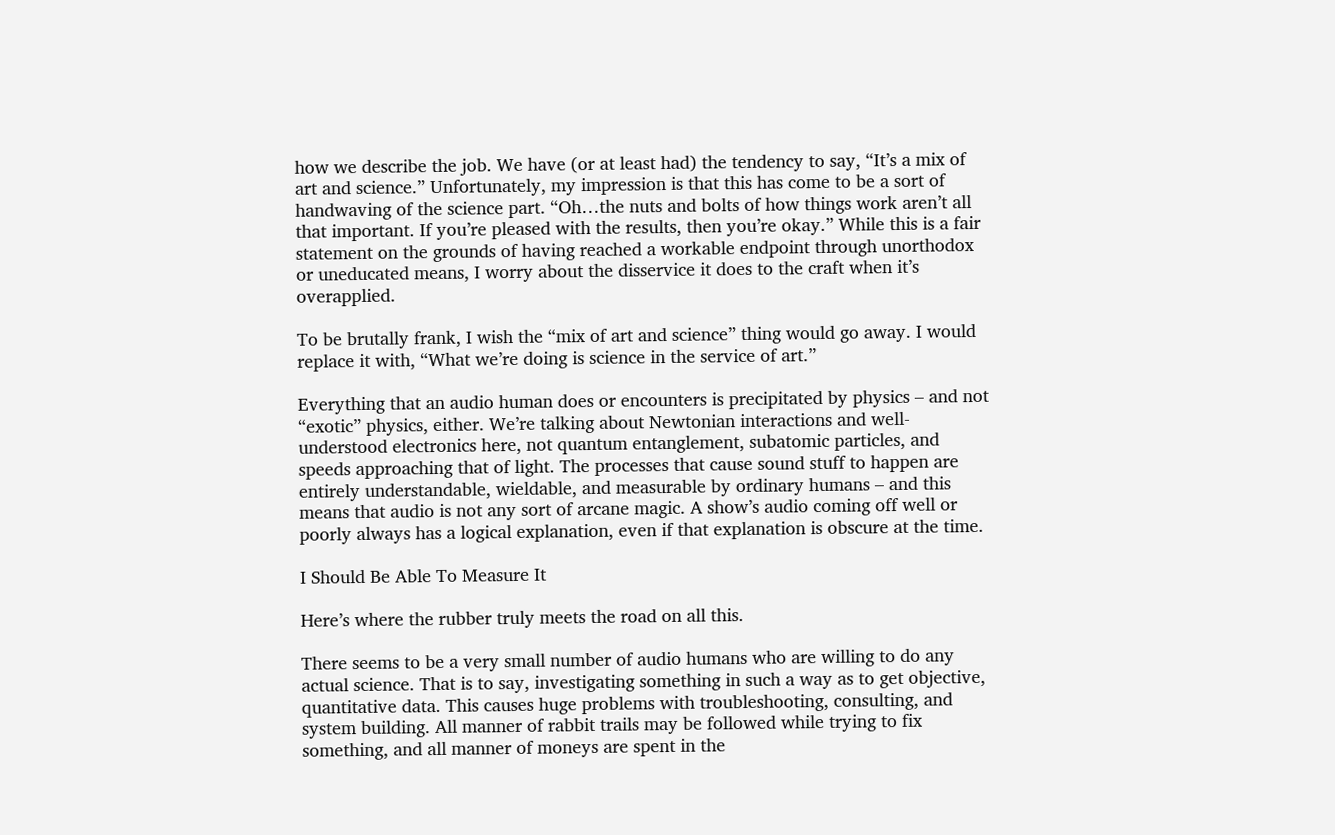how we describe the job. We have (or at least had) the tendency to say, “It’s a mix of art and science.” Unfortunately, my impression is that this has come to be a sort of handwaving of the science part. “Oh…the nuts and bolts of how things work aren’t all that important. If you’re pleased with the results, then you’re okay.” While this is a fair statement on the grounds of having reached a workable endpoint through unorthodox or uneducated means, I worry about the disservice it does to the craft when it’s overapplied.

To be brutally frank, I wish the “mix of art and science” thing would go away. I would replace it with, “What we’re doing is science in the service of art.”

Everything that an audio human does or encounters is precipitated by physics – and not “exotic” physics, either. We’re talking about Newtonian interactions and well-understood electronics here, not quantum entanglement, subatomic particles, and speeds approaching that of light. The processes that cause sound stuff to happen are entirely understandable, wieldable, and measurable by ordinary humans – and this means that audio is not any sort of arcane magic. A show’s audio coming off well or poorly always has a logical explanation, even if that explanation is obscure at the time.

I Should Be Able To Measure It

Here’s where the rubber truly meets the road on all this.

There seems to be a very small number of audio humans who are willing to do any actual science. That is to say, investigating something in such a way as to get objective, quantitative data. This causes huge problems with troubleshooting, consulting, and system building. All manner of rabbit trails may be followed while trying to fix something, and all manner of moneys are spent in the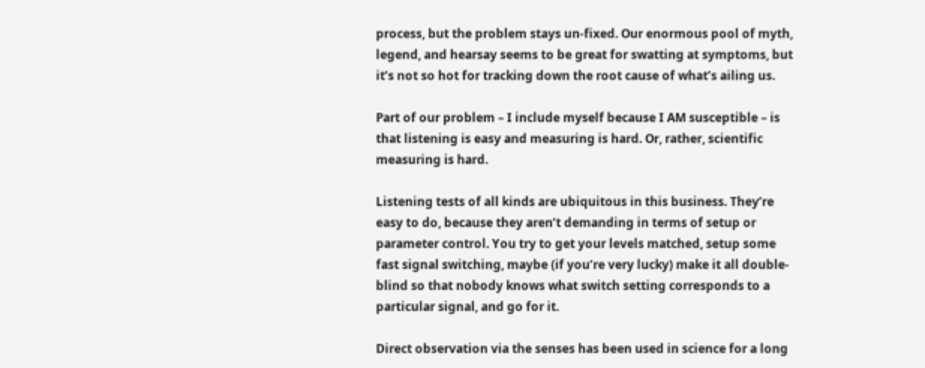process, but the problem stays un-fixed. Our enormous pool of myth, legend, and hearsay seems to be great for swatting at symptoms, but it’s not so hot for tracking down the root cause of what’s ailing us.

Part of our problem – I include myself because I AM susceptible – is that listening is easy and measuring is hard. Or, rather, scientific measuring is hard.

Listening tests of all kinds are ubiquitous in this business. They’re easy to do, because they aren’t demanding in terms of setup or parameter control. You try to get your levels matched, setup some fast signal switching, maybe (if you’re very lucky) make it all double-blind so that nobody knows what switch setting corresponds to a particular signal, and go for it.

Direct observation via the senses has been used in science for a long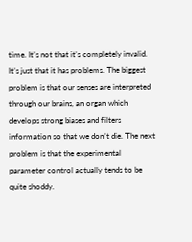time. It’s not that it’s completely invalid. It’s just that it has problems. The biggest problem is that our senses are interpreted through our brains, an organ which develops strong biases and filters information so that we don’t die. The next problem is that the experimental parameter control actually tends to be quite shoddy.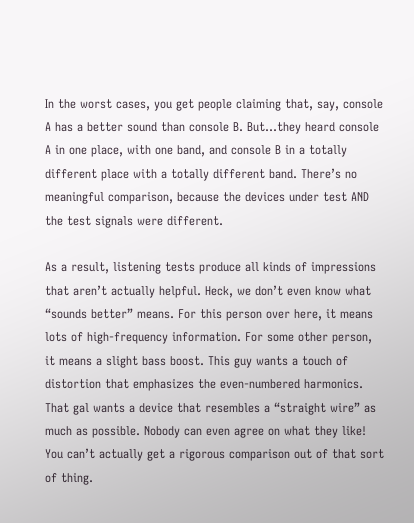In the worst cases, you get people claiming that, say, console A has a better sound than console B. But…they heard console A in one place, with one band, and console B in a totally different place with a totally different band. There’s no meaningful comparison, because the devices under test AND the test signals were different.

As a result, listening tests produce all kinds of impressions that aren’t actually helpful. Heck, we don’t even know what “sounds better” means. For this person over here, it means lots of high-frequency information. For some other person, it means a slight bass boost. This guy wants a touch of distortion that emphasizes the even-numbered harmonics. That gal wants a device that resembles a “straight wire” as much as possible. Nobody can even agree on what they like! You can’t actually get a rigorous comparison out of that sort of thing.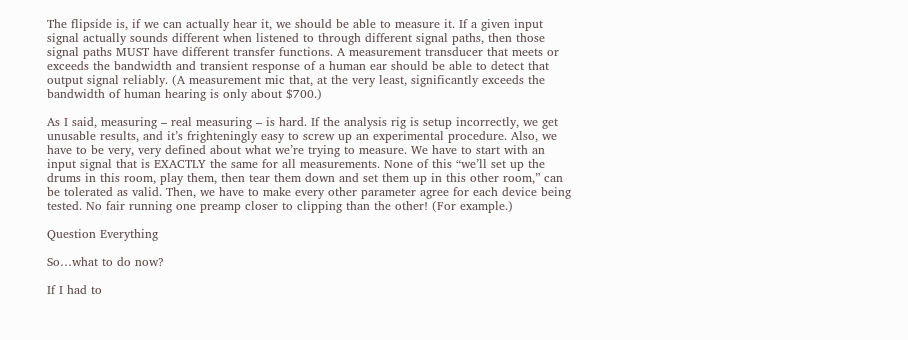The flipside is, if we can actually hear it, we should be able to measure it. If a given input signal actually sounds different when listened to through different signal paths, then those signal paths MUST have different transfer functions. A measurement transducer that meets or exceeds the bandwidth and transient response of a human ear should be able to detect that output signal reliably. (A measurement mic that, at the very least, significantly exceeds the bandwidth of human hearing is only about $700.)

As I said, measuring – real measuring – is hard. If the analysis rig is setup incorrectly, we get unusable results, and it’s frighteningly easy to screw up an experimental procedure. Also, we have to be very, very defined about what we’re trying to measure. We have to start with an input signal that is EXACTLY the same for all measurements. None of this “we’ll set up the drums in this room, play them, then tear them down and set them up in this other room,” can be tolerated as valid. Then, we have to make every other parameter agree for each device being tested. No fair running one preamp closer to clipping than the other! (For example.)

Question Everything

So…what to do now?

If I had to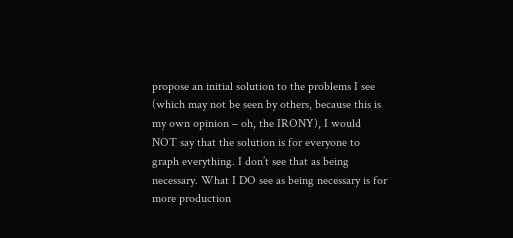propose an initial solution to the problems I see (which may not be seen by others, because this is my own opinion – oh, the IRONY), I would NOT say that the solution is for everyone to graph everything. I don’t see that as being necessary. What I DO see as being necessary is for more production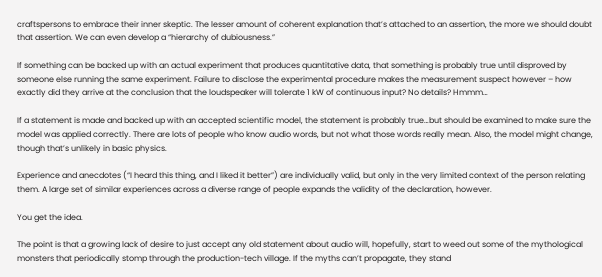craftspersons to embrace their inner skeptic. The lesser amount of coherent explanation that’s attached to an assertion, the more we should doubt that assertion. We can even develop a “hierarchy of dubiousness.”

If something can be backed up with an actual experiment that produces quantitative data, that something is probably true until disproved by someone else running the same experiment. Failure to disclose the experimental procedure makes the measurement suspect however – how exactly did they arrive at the conclusion that the loudspeaker will tolerate 1 kW of continuous input? No details? Hmmm…

If a statement is made and backed up with an accepted scientific model, the statement is probably true…but should be examined to make sure the model was applied correctly. There are lots of people who know audio words, but not what those words really mean. Also, the model might change, though that’s unlikely in basic physics.

Experience and anecdotes (“I heard this thing, and I liked it better”) are individually valid, but only in the very limited context of the person relating them. A large set of similar experiences across a diverse range of people expands the validity of the declaration, however.

You get the idea.

The point is that a growing lack of desire to just accept any old statement about audio will, hopefully, start to weed out some of the mythological monsters that periodically stomp through the production-tech village. If the myths can’t propagate, they stand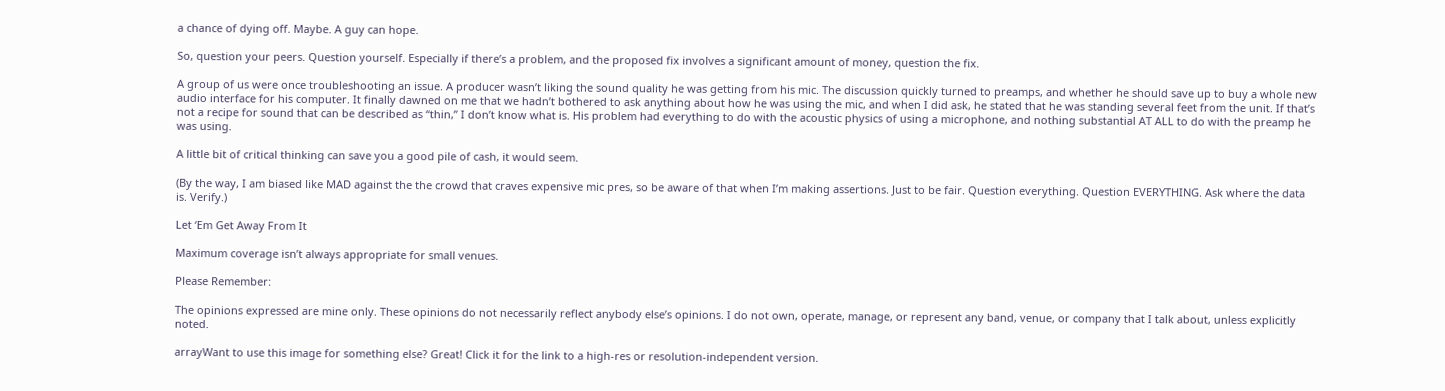a chance of dying off. Maybe. A guy can hope.

So, question your peers. Question yourself. Especially if there’s a problem, and the proposed fix involves a significant amount of money, question the fix.

A group of us were once troubleshooting an issue. A producer wasn’t liking the sound quality he was getting from his mic. The discussion quickly turned to preamps, and whether he should save up to buy a whole new audio interface for his computer. It finally dawned on me that we hadn’t bothered to ask anything about how he was using the mic, and when I did ask, he stated that he was standing several feet from the unit. If that’s not a recipe for sound that can be described as “thin,” I don’t know what is. His problem had everything to do with the acoustic physics of using a microphone, and nothing substantial AT ALL to do with the preamp he was using.

A little bit of critical thinking can save you a good pile of cash, it would seem.

(By the way, I am biased like MAD against the the crowd that craves expensive mic pres, so be aware of that when I’m making assertions. Just to be fair. Question everything. Question EVERYTHING. Ask where the data is. Verify.)

Let ‘Em Get Away From It

Maximum coverage isn’t always appropriate for small venues.

Please Remember:

The opinions expressed are mine only. These opinions do not necessarily reflect anybody else’s opinions. I do not own, operate, manage, or represent any band, venue, or company that I talk about, unless explicitly noted.

arrayWant to use this image for something else? Great! Click it for the link to a high-res or resolution-independent version.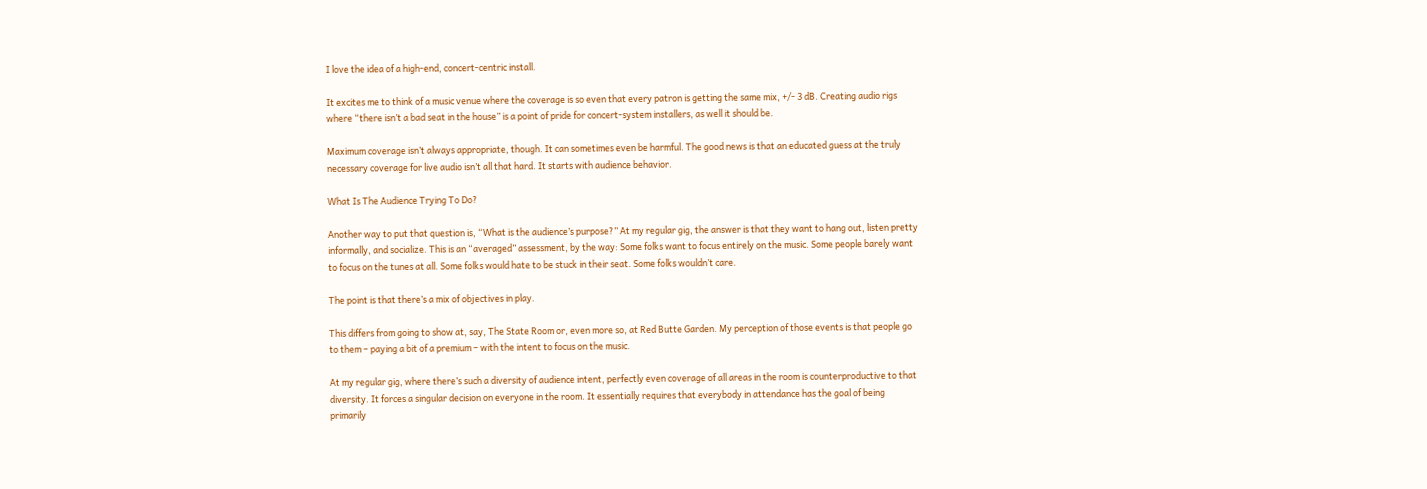I love the idea of a high-end, concert-centric install.

It excites me to think of a music venue where the coverage is so even that every patron is getting the same mix, +/- 3 dB. Creating audio rigs where “there isn’t a bad seat in the house” is a point of pride for concert-system installers, as well it should be.

Maximum coverage isn’t always appropriate, though. It can sometimes even be harmful. The good news is that an educated guess at the truly necessary coverage for live audio isn’t all that hard. It starts with audience behavior.

What Is The Audience Trying To Do?

Another way to put that question is, “What is the audience’s purpose?” At my regular gig, the answer is that they want to hang out, listen pretty informally, and socialize. This is an “averaged” assessment, by the way: Some folks want to focus entirely on the music. Some people barely want to focus on the tunes at all. Some folks would hate to be stuck in their seat. Some folks wouldn’t care.

The point is that there’s a mix of objectives in play.

This differs from going to show at, say, The State Room or, even more so, at Red Butte Garden. My perception of those events is that people go to them – paying a bit of a premium – with the intent to focus on the music.

At my regular gig, where there’s such a diversity of audience intent, perfectly even coverage of all areas in the room is counterproductive to that diversity. It forces a singular decision on everyone in the room. It essentially requires that everybody in attendance has the goal of being primarily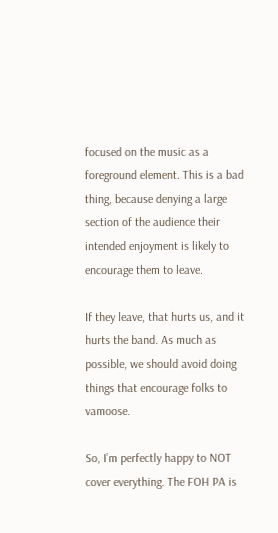focused on the music as a foreground element. This is a bad thing, because denying a large section of the audience their intended enjoyment is likely to encourage them to leave.

If they leave, that hurts us, and it hurts the band. As much as possible, we should avoid doing things that encourage folks to vamoose.

So, I’m perfectly happy to NOT cover everything. The FOH PA is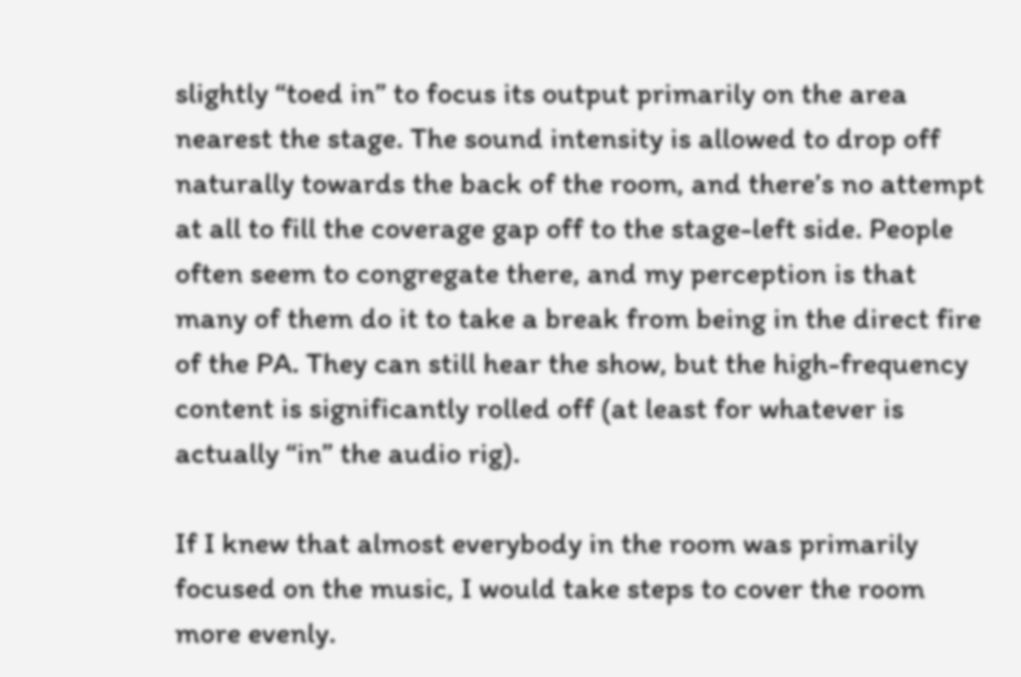slightly “toed in” to focus its output primarily on the area nearest the stage. The sound intensity is allowed to drop off naturally towards the back of the room, and there’s no attempt at all to fill the coverage gap off to the stage-left side. People often seem to congregate there, and my perception is that many of them do it to take a break from being in the direct fire of the PA. They can still hear the show, but the high-frequency content is significantly rolled off (at least for whatever is actually “in” the audio rig).

If I knew that almost everybody in the room was primarily focused on the music, I would take steps to cover the room more evenly.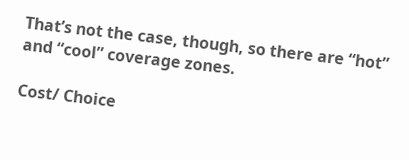That’s not the case, though, so there are “hot” and “cool” coverage zones.

Cost/ Choice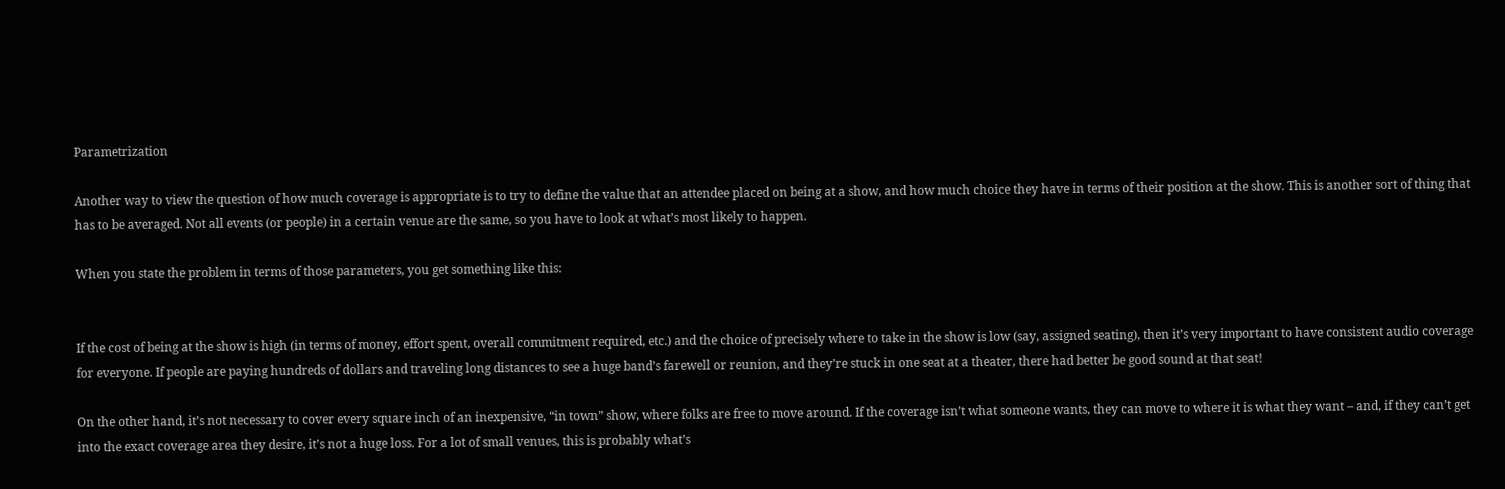Parametrization

Another way to view the question of how much coverage is appropriate is to try to define the value that an attendee placed on being at a show, and how much choice they have in terms of their position at the show. This is another sort of thing that has to be averaged. Not all events (or people) in a certain venue are the same, so you have to look at what’s most likely to happen.

When you state the problem in terms of those parameters, you get something like this:


If the cost of being at the show is high (in terms of money, effort spent, overall commitment required, etc.) and the choice of precisely where to take in the show is low (say, assigned seating), then it’s very important to have consistent audio coverage for everyone. If people are paying hundreds of dollars and traveling long distances to see a huge band’s farewell or reunion, and they’re stuck in one seat at a theater, there had better be good sound at that seat!

On the other hand, it’s not necessary to cover every square inch of an inexpensive, “in town” show, where folks are free to move around. If the coverage isn’t what someone wants, they can move to where it is what they want – and, if they can’t get into the exact coverage area they desire, it’s not a huge loss. For a lot of small venues, this is probably what’s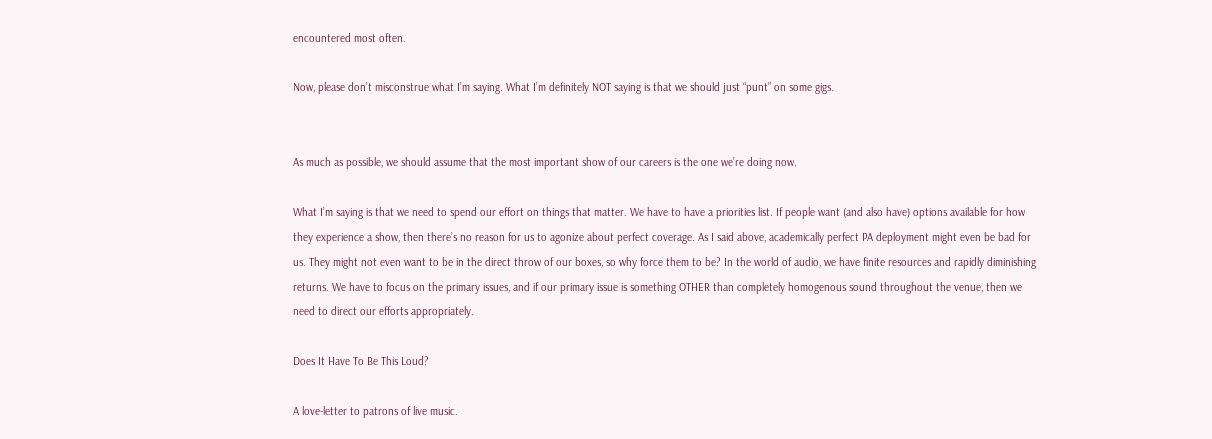encountered most often.

Now, please don’t misconstrue what I’m saying. What I’m definitely NOT saying is that we should just “punt” on some gigs.


As much as possible, we should assume that the most important show of our careers is the one we’re doing now.

What I’m saying is that we need to spend our effort on things that matter. We have to have a priorities list. If people want (and also have) options available for how they experience a show, then there’s no reason for us to agonize about perfect coverage. As I said above, academically perfect PA deployment might even be bad for us. They might not even want to be in the direct throw of our boxes, so why force them to be? In the world of audio, we have finite resources and rapidly diminishing returns. We have to focus on the primary issues, and if our primary issue is something OTHER than completely homogenous sound throughout the venue, then we need to direct our efforts appropriately.

Does It Have To Be This Loud?

A love-letter to patrons of live music.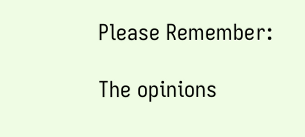Please Remember:

The opinions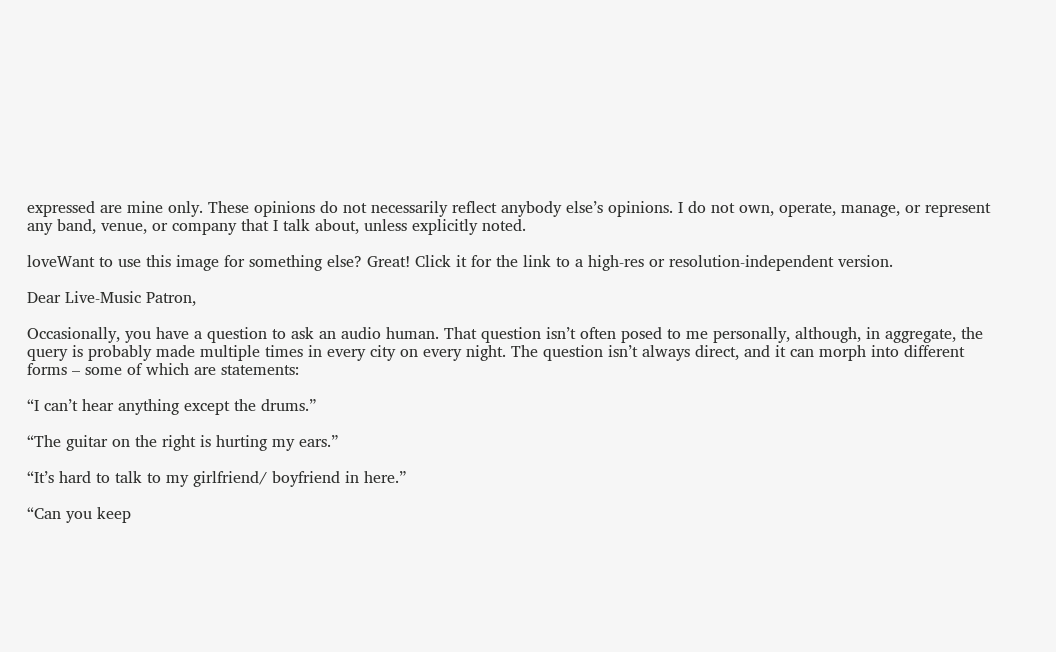expressed are mine only. These opinions do not necessarily reflect anybody else’s opinions. I do not own, operate, manage, or represent any band, venue, or company that I talk about, unless explicitly noted.

loveWant to use this image for something else? Great! Click it for the link to a high-res or resolution-independent version.

Dear Live-Music Patron,

Occasionally, you have a question to ask an audio human. That question isn’t often posed to me personally, although, in aggregate, the query is probably made multiple times in every city on every night. The question isn’t always direct, and it can morph into different forms – some of which are statements:

“I can’t hear anything except the drums.”

“The guitar on the right is hurting my ears.”

“It’s hard to talk to my girlfriend/ boyfriend in here.”

“Can you keep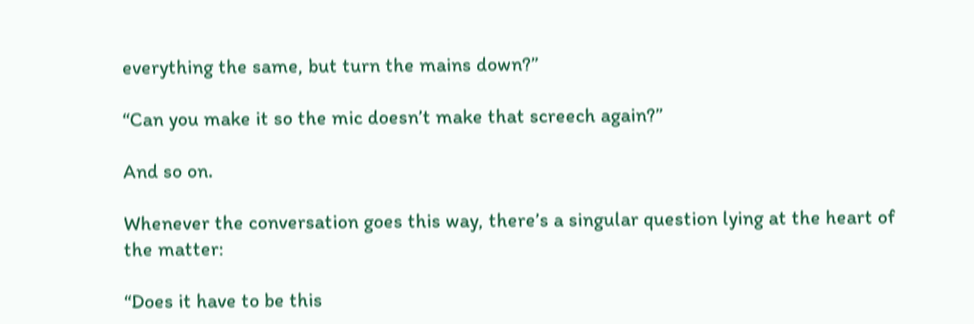everything the same, but turn the mains down?”

“Can you make it so the mic doesn’t make that screech again?”

And so on.

Whenever the conversation goes this way, there’s a singular question lying at the heart of the matter:

“Does it have to be this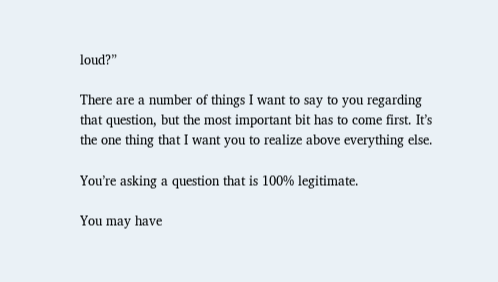loud?”

There are a number of things I want to say to you regarding that question, but the most important bit has to come first. It’s the one thing that I want you to realize above everything else.

You’re asking a question that is 100% legitimate.

You may have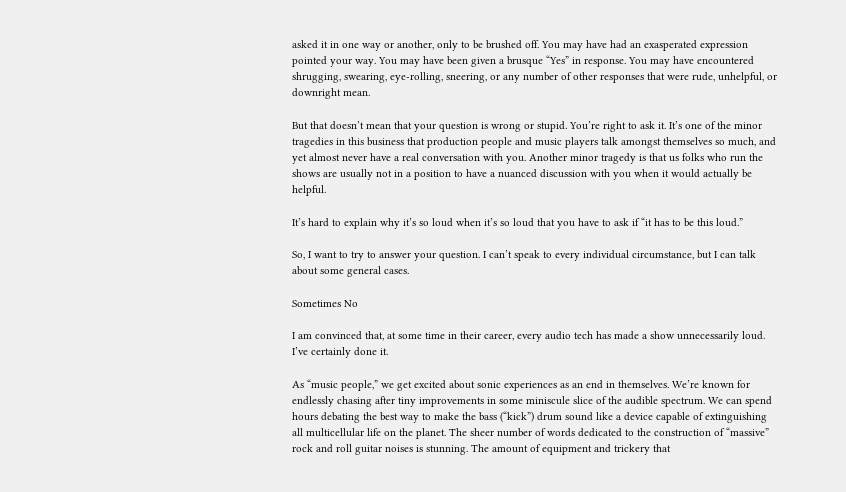asked it in one way or another, only to be brushed off. You may have had an exasperated expression pointed your way. You may have been given a brusque “Yes” in response. You may have encountered shrugging, swearing, eye-rolling, sneering, or any number of other responses that were rude, unhelpful, or downright mean.

But that doesn’t mean that your question is wrong or stupid. You’re right to ask it. It’s one of the minor tragedies in this business that production people and music players talk amongst themselves so much, and yet almost never have a real conversation with you. Another minor tragedy is that us folks who run the shows are usually not in a position to have a nuanced discussion with you when it would actually be helpful.

It’s hard to explain why it’s so loud when it’s so loud that you have to ask if “it has to be this loud.”

So, I want to try to answer your question. I can’t speak to every individual circumstance, but I can talk about some general cases.

Sometimes No

I am convinced that, at some time in their career, every audio tech has made a show unnecessarily loud. I’ve certainly done it.

As “music people,” we get excited about sonic experiences as an end in themselves. We’re known for endlessly chasing after tiny improvements in some miniscule slice of the audible spectrum. We can spend hours debating the best way to make the bass (“kick”) drum sound like a device capable of extinguishing all multicellular life on the planet. The sheer number of words dedicated to the construction of “massive” rock and roll guitar noises is stunning. The amount of equipment and trickery that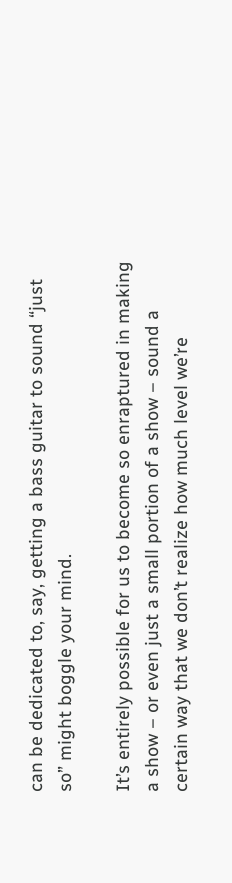can be dedicated to, say, getting a bass guitar to sound “just so” might boggle your mind.

It’s entirely possible for us to become so enraptured in making a show – or even just a small portion of a show – sound a certain way that we don’t realize how much level we’re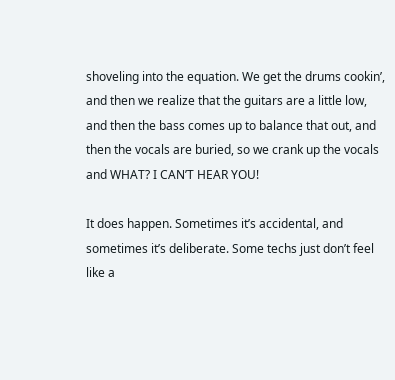shoveling into the equation. We get the drums cookin’, and then we realize that the guitars are a little low, and then the bass comes up to balance that out, and then the vocals are buried, so we crank up the vocals and WHAT? I CAN’T HEAR YOU!

It does happen. Sometimes it’s accidental, and sometimes it’s deliberate. Some techs just don’t feel like a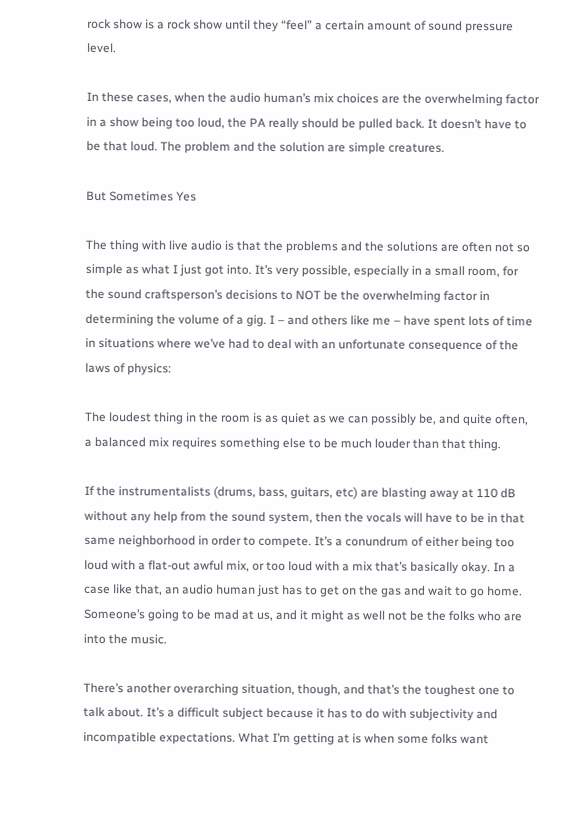rock show is a rock show until they “feel” a certain amount of sound pressure level.

In these cases, when the audio human’s mix choices are the overwhelming factor in a show being too loud, the PA really should be pulled back. It doesn’t have to be that loud. The problem and the solution are simple creatures.

But Sometimes Yes

The thing with live audio is that the problems and the solutions are often not so simple as what I just got into. It’s very possible, especially in a small room, for the sound craftsperson’s decisions to NOT be the overwhelming factor in determining the volume of a gig. I – and others like me – have spent lots of time in situations where we’ve had to deal with an unfortunate consequence of the laws of physics:

The loudest thing in the room is as quiet as we can possibly be, and quite often, a balanced mix requires something else to be much louder than that thing.

If the instrumentalists (drums, bass, guitars, etc) are blasting away at 110 dB without any help from the sound system, then the vocals will have to be in that same neighborhood in order to compete. It’s a conundrum of either being too loud with a flat-out awful mix, or too loud with a mix that’s basically okay. In a case like that, an audio human just has to get on the gas and wait to go home. Someone’s going to be mad at us, and it might as well not be the folks who are into the music.

There’s another overarching situation, though, and that’s the toughest one to talk about. It’s a difficult subject because it has to do with subjectivity and incompatible expectations. What I’m getting at is when some folks want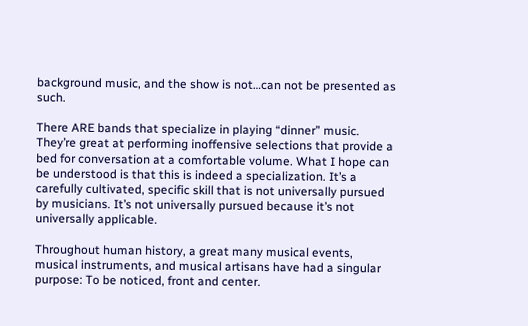background music, and the show is not…can not be presented as such.

There ARE bands that specialize in playing “dinner” music. They’re great at performing inoffensive selections that provide a bed for conversation at a comfortable volume. What I hope can be understood is that this is indeed a specialization. It’s a carefully cultivated, specific skill that is not universally pursued by musicians. It’s not universally pursued because it’s not universally applicable.

Throughout human history, a great many musical events, musical instruments, and musical artisans have had a singular purpose: To be noticed, front and center.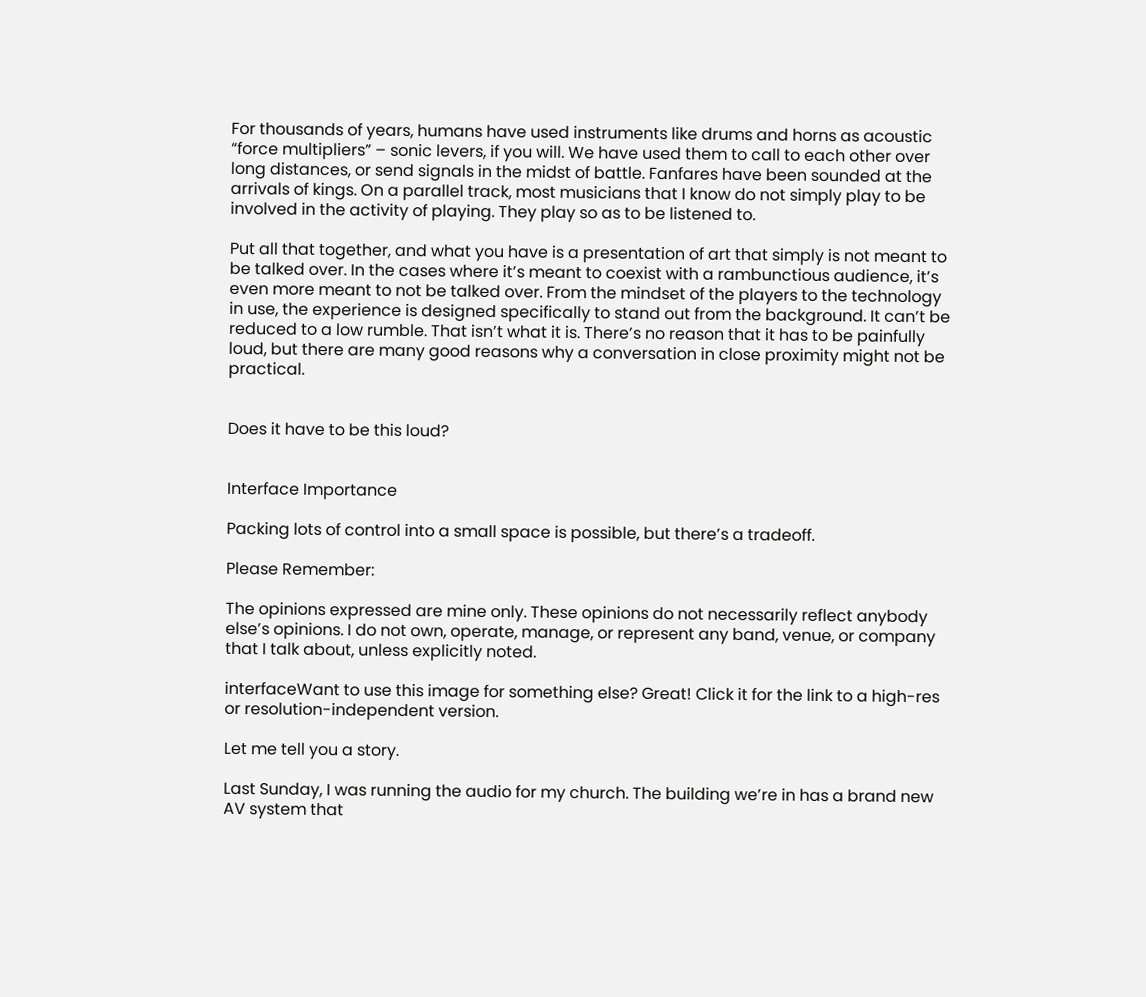For thousands of years, humans have used instruments like drums and horns as acoustic “force multipliers” – sonic levers, if you will. We have used them to call to each other over long distances, or send signals in the midst of battle. Fanfares have been sounded at the arrivals of kings. On a parallel track, most musicians that I know do not simply play to be involved in the activity of playing. They play so as to be listened to.

Put all that together, and what you have is a presentation of art that simply is not meant to be talked over. In the cases where it’s meant to coexist with a rambunctious audience, it’s even more meant to not be talked over. From the mindset of the players to the technology in use, the experience is designed specifically to stand out from the background. It can’t be reduced to a low rumble. That isn’t what it is. There’s no reason that it has to be painfully loud, but there are many good reasons why a conversation in close proximity might not be practical.


Does it have to be this loud?


Interface Importance

Packing lots of control into a small space is possible, but there’s a tradeoff.

Please Remember:

The opinions expressed are mine only. These opinions do not necessarily reflect anybody else’s opinions. I do not own, operate, manage, or represent any band, venue, or company that I talk about, unless explicitly noted.

interfaceWant to use this image for something else? Great! Click it for the link to a high-res or resolution-independent version.

Let me tell you a story.

Last Sunday, I was running the audio for my church. The building we’re in has a brand new AV system that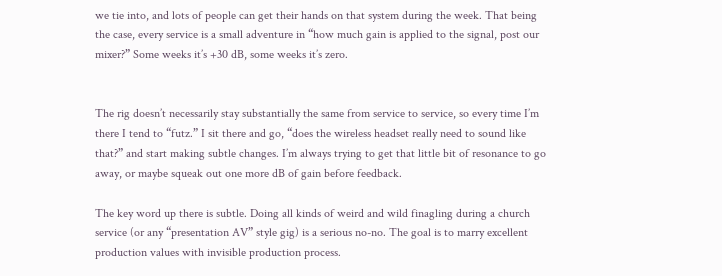we tie into, and lots of people can get their hands on that system during the week. That being the case, every service is a small adventure in “how much gain is applied to the signal, post our mixer?” Some weeks it’s +30 dB, some weeks it’s zero.


The rig doesn’t necessarily stay substantially the same from service to service, so every time I’m there I tend to “futz.” I sit there and go, “does the wireless headset really need to sound like that?” and start making subtle changes. I’m always trying to get that little bit of resonance to go away, or maybe squeak out one more dB of gain before feedback.

The key word up there is subtle. Doing all kinds of weird and wild finagling during a church service (or any “presentation AV” style gig) is a serious no-no. The goal is to marry excellent production values with invisible production process.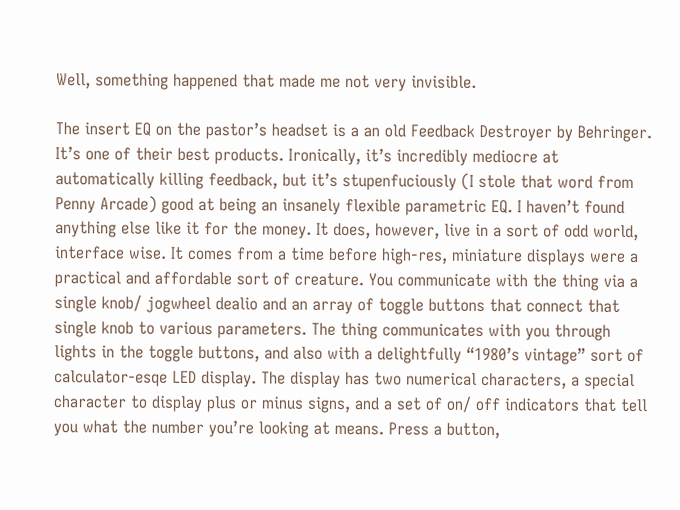Well, something happened that made me not very invisible.

The insert EQ on the pastor’s headset is a an old Feedback Destroyer by Behringer. It’s one of their best products. Ironically, it’s incredibly mediocre at automatically killing feedback, but it’s stupenfuciously (I stole that word from Penny Arcade) good at being an insanely flexible parametric EQ. I haven’t found anything else like it for the money. It does, however, live in a sort of odd world, interface wise. It comes from a time before high-res, miniature displays were a practical and affordable sort of creature. You communicate with the thing via a single knob/ jogwheel dealio and an array of toggle buttons that connect that single knob to various parameters. The thing communicates with you through lights in the toggle buttons, and also with a delightfully “1980’s vintage” sort of calculator-esqe LED display. The display has two numerical characters, a special character to display plus or minus signs, and a set of on/ off indicators that tell you what the number you’re looking at means. Press a button,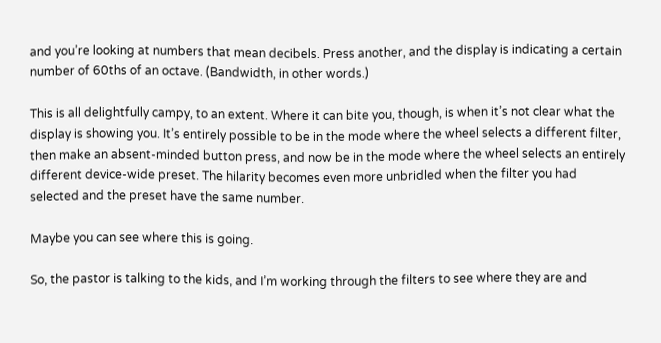and you’re looking at numbers that mean decibels. Press another, and the display is indicating a certain number of 60ths of an octave. (Bandwidth, in other words.)

This is all delightfully campy, to an extent. Where it can bite you, though, is when it’s not clear what the display is showing you. It’s entirely possible to be in the mode where the wheel selects a different filter, then make an absent-minded button press, and now be in the mode where the wheel selects an entirely different device-wide preset. The hilarity becomes even more unbridled when the filter you had selected and the preset have the same number.

Maybe you can see where this is going.

So, the pastor is talking to the kids, and I’m working through the filters to see where they are and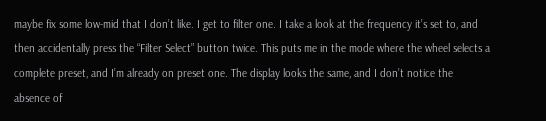maybe fix some low-mid that I don’t like. I get to filter one. I take a look at the frequency it’s set to, and then accidentally press the “Filter Select” button twice. This puts me in the mode where the wheel selects a complete preset, and I’m already on preset one. The display looks the same, and I don’t notice the absence of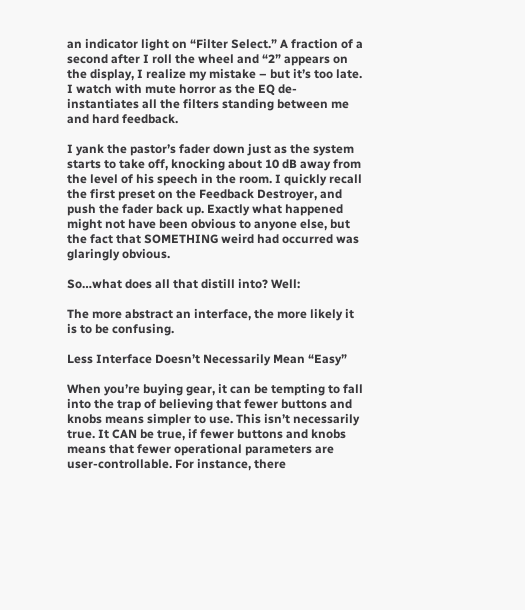an indicator light on “Filter Select.” A fraction of a second after I roll the wheel and “2” appears on the display, I realize my mistake – but it’s too late. I watch with mute horror as the EQ de-instantiates all the filters standing between me and hard feedback.

I yank the pastor’s fader down just as the system starts to take off, knocking about 10 dB away from the level of his speech in the room. I quickly recall the first preset on the Feedback Destroyer, and push the fader back up. Exactly what happened might not have been obvious to anyone else, but the fact that SOMETHING weird had occurred was glaringly obvious.

So…what does all that distill into? Well:

The more abstract an interface, the more likely it is to be confusing.

Less Interface Doesn’t Necessarily Mean “Easy”

When you’re buying gear, it can be tempting to fall into the trap of believing that fewer buttons and knobs means simpler to use. This isn’t necessarily true. It CAN be true, if fewer buttons and knobs means that fewer operational parameters are user-controllable. For instance, there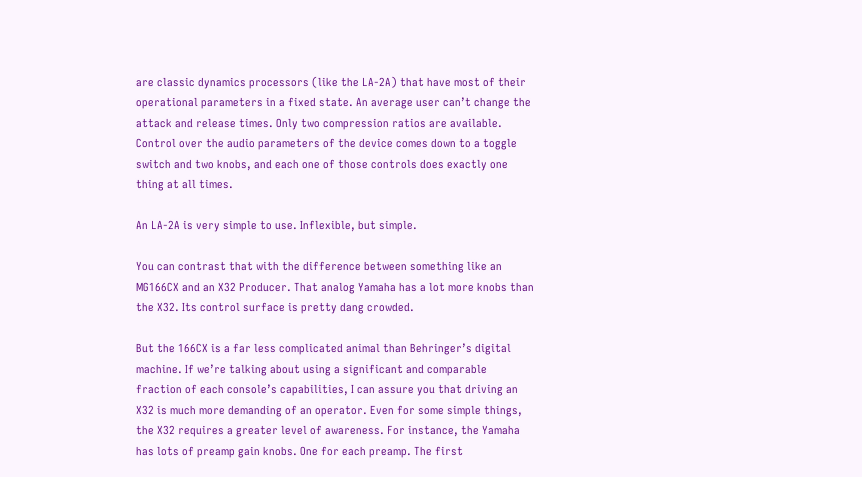are classic dynamics processors (like the LA-2A) that have most of their operational parameters in a fixed state. An average user can’t change the attack and release times. Only two compression ratios are available. Control over the audio parameters of the device comes down to a toggle switch and two knobs, and each one of those controls does exactly one thing at all times.

An LA-2A is very simple to use. Inflexible, but simple.

You can contrast that with the difference between something like an MG166CX and an X32 Producer. That analog Yamaha has a lot more knobs than the X32. Its control surface is pretty dang crowded.

But the 166CX is a far less complicated animal than Behringer’s digital machine. If we’re talking about using a significant and comparable fraction of each console’s capabilities, I can assure you that driving an X32 is much more demanding of an operator. Even for some simple things, the X32 requires a greater level of awareness. For instance, the Yamaha has lots of preamp gain knobs. One for each preamp. The first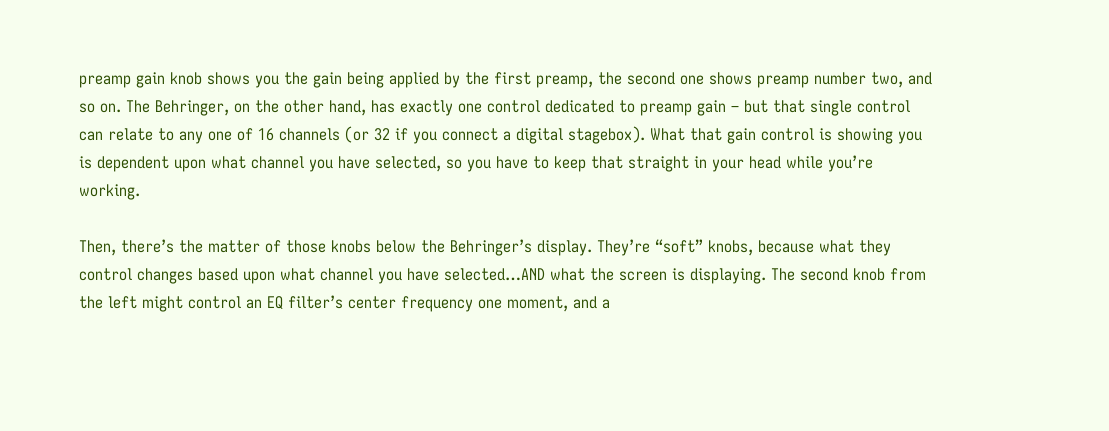preamp gain knob shows you the gain being applied by the first preamp, the second one shows preamp number two, and so on. The Behringer, on the other hand, has exactly one control dedicated to preamp gain – but that single control can relate to any one of 16 channels (or 32 if you connect a digital stagebox). What that gain control is showing you is dependent upon what channel you have selected, so you have to keep that straight in your head while you’re working.

Then, there’s the matter of those knobs below the Behringer’s display. They’re “soft” knobs, because what they control changes based upon what channel you have selected…AND what the screen is displaying. The second knob from the left might control an EQ filter’s center frequency one moment, and a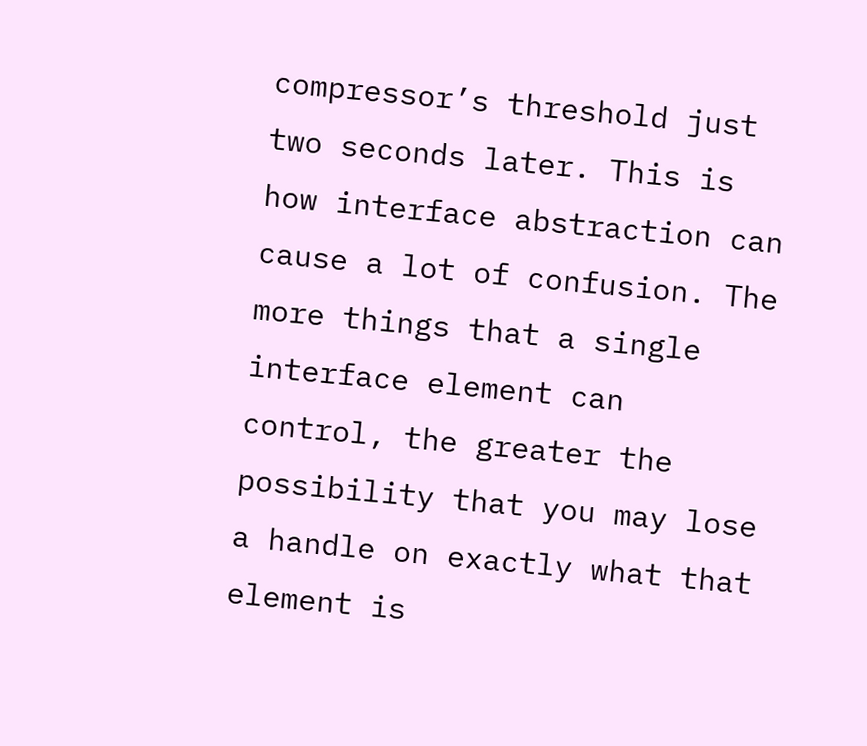compressor’s threshold just two seconds later. This is how interface abstraction can cause a lot of confusion. The more things that a single interface element can control, the greater the possibility that you may lose a handle on exactly what that element is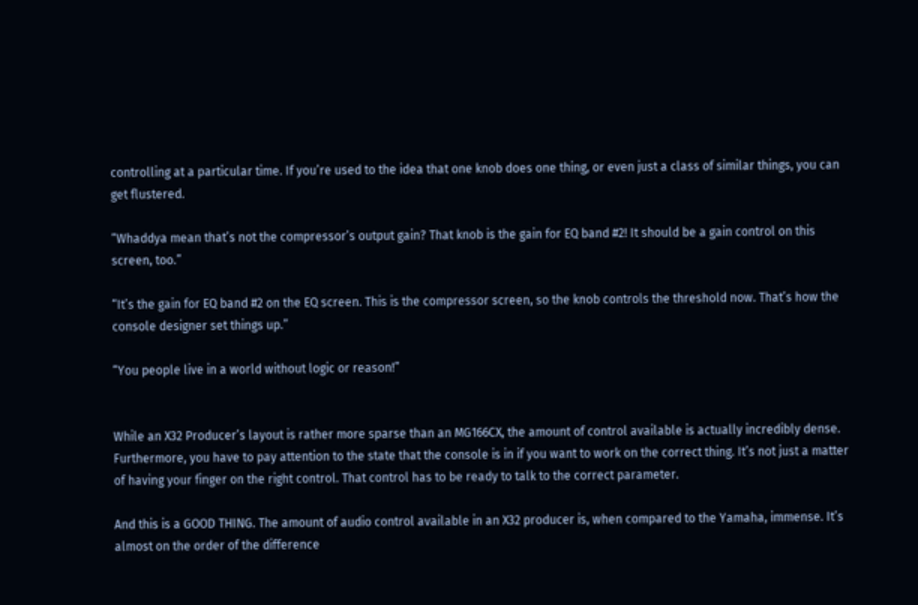controlling at a particular time. If you’re used to the idea that one knob does one thing, or even just a class of similar things, you can get flustered.

“Whaddya mean that’s not the compressor’s output gain? That knob is the gain for EQ band #2! It should be a gain control on this screen, too.”

“It’s the gain for EQ band #2 on the EQ screen. This is the compressor screen, so the knob controls the threshold now. That’s how the console designer set things up.”

“You people live in a world without logic or reason!”


While an X32 Producer’s layout is rather more sparse than an MG166CX, the amount of control available is actually incredibly dense. Furthermore, you have to pay attention to the state that the console is in if you want to work on the correct thing. It’s not just a matter of having your finger on the right control. That control has to be ready to talk to the correct parameter.

And this is a GOOD THING. The amount of audio control available in an X32 producer is, when compared to the Yamaha, immense. It’s almost on the order of the difference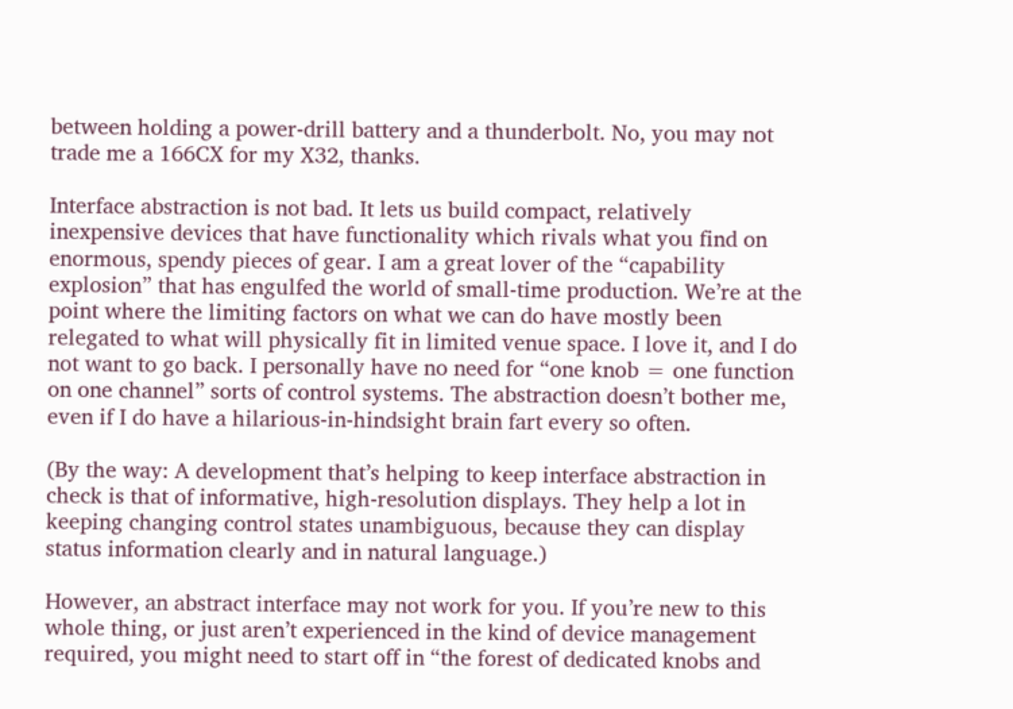between holding a power-drill battery and a thunderbolt. No, you may not trade me a 166CX for my X32, thanks.

Interface abstraction is not bad. It lets us build compact, relatively inexpensive devices that have functionality which rivals what you find on enormous, spendy pieces of gear. I am a great lover of the “capability explosion” that has engulfed the world of small-time production. We’re at the point where the limiting factors on what we can do have mostly been relegated to what will physically fit in limited venue space. I love it, and I do not want to go back. I personally have no need for “one knob = one function on one channel” sorts of control systems. The abstraction doesn’t bother me, even if I do have a hilarious-in-hindsight brain fart every so often.

(By the way: A development that’s helping to keep interface abstraction in check is that of informative, high-resolution displays. They help a lot in keeping changing control states unambiguous, because they can display status information clearly and in natural language.)

However, an abstract interface may not work for you. If you’re new to this whole thing, or just aren’t experienced in the kind of device management required, you might need to start off in “the forest of dedicated knobs and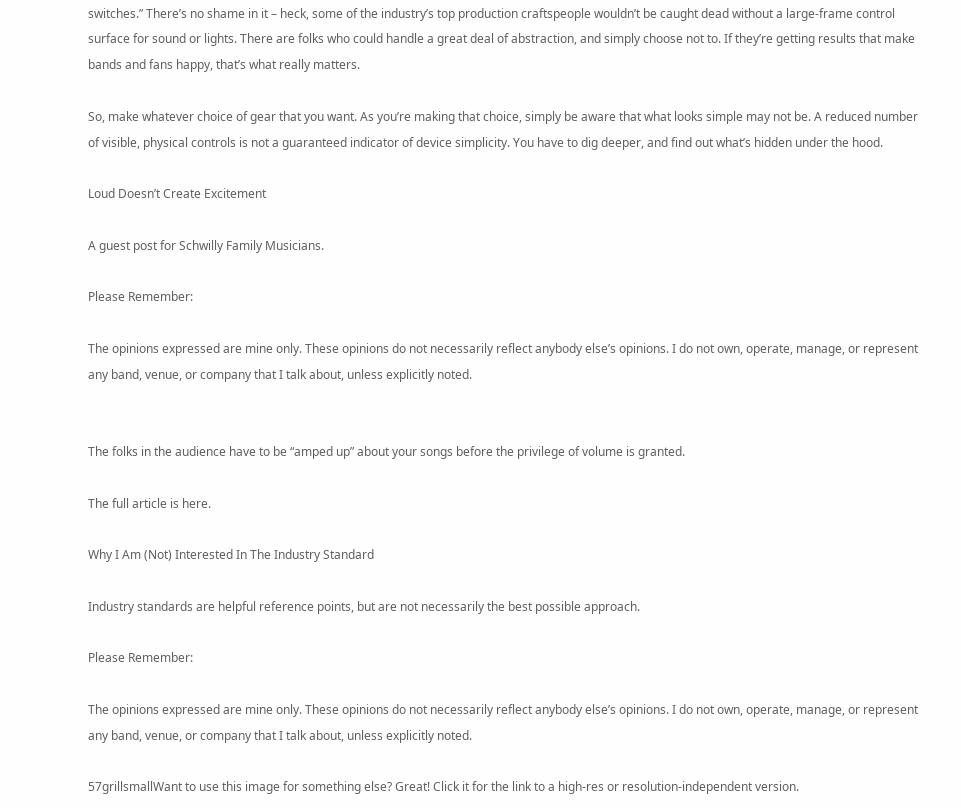switches.” There’s no shame in it – heck, some of the industry’s top production craftspeople wouldn’t be caught dead without a large-frame control surface for sound or lights. There are folks who could handle a great deal of abstraction, and simply choose not to. If they’re getting results that make bands and fans happy, that’s what really matters.

So, make whatever choice of gear that you want. As you’re making that choice, simply be aware that what looks simple may not be. A reduced number of visible, physical controls is not a guaranteed indicator of device simplicity. You have to dig deeper, and find out what’s hidden under the hood.

Loud Doesn’t Create Excitement

A guest post for Schwilly Family Musicians.

Please Remember:

The opinions expressed are mine only. These opinions do not necessarily reflect anybody else’s opinions. I do not own, operate, manage, or represent any band, venue, or company that I talk about, unless explicitly noted.


The folks in the audience have to be “amped up” about your songs before the privilege of volume is granted.

The full article is here.

Why I Am (Not) Interested In The Industry Standard

Industry standards are helpful reference points, but are not necessarily the best possible approach.

Please Remember:

The opinions expressed are mine only. These opinions do not necessarily reflect anybody else’s opinions. I do not own, operate, manage, or represent any band, venue, or company that I talk about, unless explicitly noted.

57grillsmallWant to use this image for something else? Great! Click it for the link to a high-res or resolution-independent version.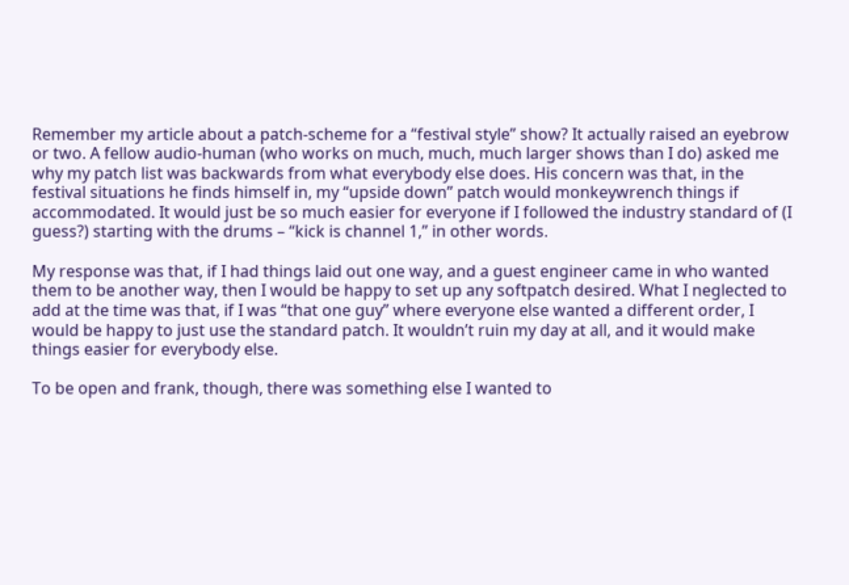Remember my article about a patch-scheme for a “festival style” show? It actually raised an eyebrow or two. A fellow audio-human (who works on much, much, much larger shows than I do) asked me why my patch list was backwards from what everybody else does. His concern was that, in the festival situations he finds himself in, my “upside down” patch would monkeywrench things if accommodated. It would just be so much easier for everyone if I followed the industry standard of (I guess?) starting with the drums – “kick is channel 1,” in other words.

My response was that, if I had things laid out one way, and a guest engineer came in who wanted them to be another way, then I would be happy to set up any softpatch desired. What I neglected to add at the time was that, if I was “that one guy” where everyone else wanted a different order, I would be happy to just use the standard patch. It wouldn’t ruin my day at all, and it would make things easier for everybody else.

To be open and frank, though, there was something else I wanted to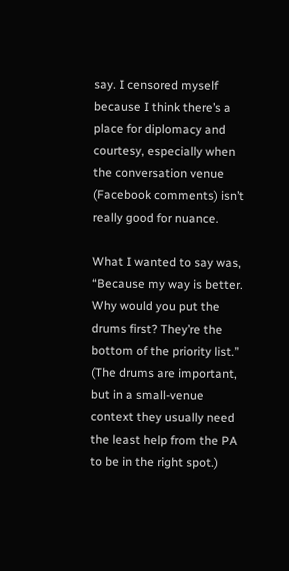say. I censored myself because I think there’s a place for diplomacy and courtesy, especially when the conversation venue (Facebook comments) isn’t really good for nuance.

What I wanted to say was, “Because my way is better. Why would you put the drums first? They’re the bottom of the priority list.” (The drums are important, but in a small-venue context they usually need the least help from the PA to be in the right spot.)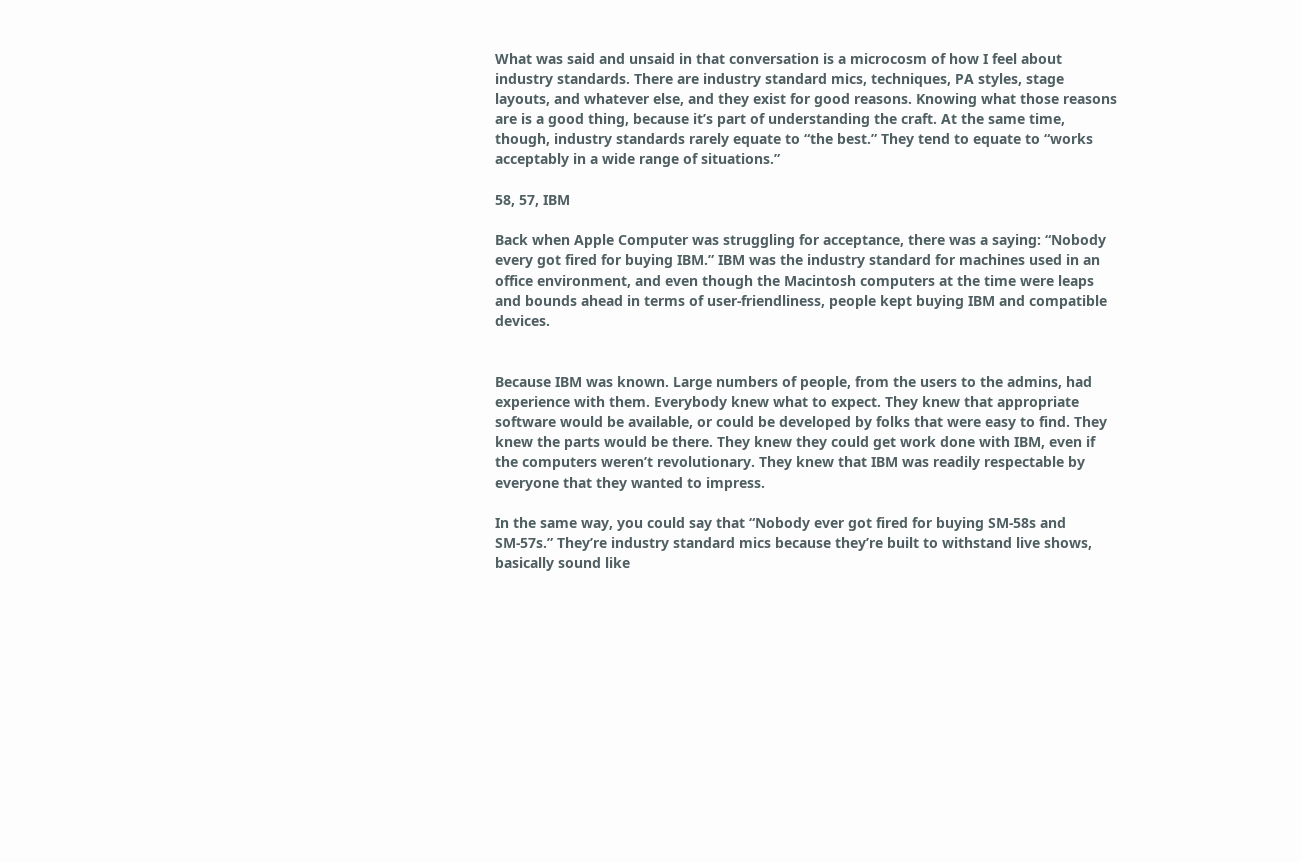What was said and unsaid in that conversation is a microcosm of how I feel about industry standards. There are industry standard mics, techniques, PA styles, stage layouts, and whatever else, and they exist for good reasons. Knowing what those reasons are is a good thing, because it’s part of understanding the craft. At the same time, though, industry standards rarely equate to “the best.” They tend to equate to “works acceptably in a wide range of situations.”

58, 57, IBM

Back when Apple Computer was struggling for acceptance, there was a saying: “Nobody every got fired for buying IBM.” IBM was the industry standard for machines used in an office environment, and even though the Macintosh computers at the time were leaps and bounds ahead in terms of user-friendliness, people kept buying IBM and compatible devices.


Because IBM was known. Large numbers of people, from the users to the admins, had experience with them. Everybody knew what to expect. They knew that appropriate software would be available, or could be developed by folks that were easy to find. They knew the parts would be there. They knew they could get work done with IBM, even if the computers weren’t revolutionary. They knew that IBM was readily respectable by everyone that they wanted to impress.

In the same way, you could say that “Nobody ever got fired for buying SM-58s and SM-57s.” They’re industry standard mics because they’re built to withstand live shows, basically sound like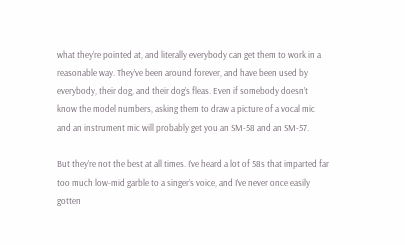what they’re pointed at, and literally everybody can get them to work in a reasonable way. They’ve been around forever, and have been used by everybody, their dog, and their dog’s fleas. Even if somebody doesn’t know the model numbers, asking them to draw a picture of a vocal mic and an instrument mic will probably get you an SM-58 and an SM-57.

But they’re not the best at all times. I’ve heard a lot of 58s that imparted far too much low-mid garble to a singer’s voice, and I’ve never once easily gotten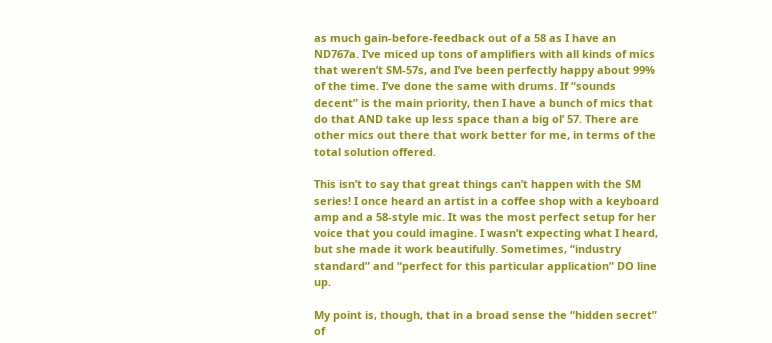as much gain-before-feedback out of a 58 as I have an ND767a. I’ve miced up tons of amplifiers with all kinds of mics that weren’t SM-57s, and I’ve been perfectly happy about 99% of the time. I’ve done the same with drums. If “sounds decent” is the main priority, then I have a bunch of mics that do that AND take up less space than a big ol’ 57. There are other mics out there that work better for me, in terms of the total solution offered.

This isn’t to say that great things can’t happen with the SM series! I once heard an artist in a coffee shop with a keyboard amp and a 58-style mic. It was the most perfect setup for her voice that you could imagine. I wasn’t expecting what I heard, but she made it work beautifully. Sometimes, “industry standard” and “perfect for this particular application” DO line up.

My point is, though, that in a broad sense the “hidden secret” of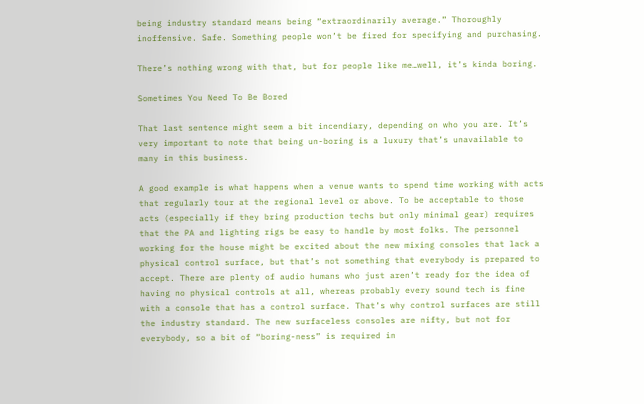being industry standard means being “extraordinarily average.” Thoroughly inoffensive. Safe. Something people won’t be fired for specifying and purchasing.

There’s nothing wrong with that, but for people like me…well, it’s kinda boring.

Sometimes You Need To Be Bored

That last sentence might seem a bit incendiary, depending on who you are. It’s very important to note that being un-boring is a luxury that’s unavailable to many in this business.

A good example is what happens when a venue wants to spend time working with acts that regularly tour at the regional level or above. To be acceptable to those acts (especially if they bring production techs but only minimal gear) requires that the PA and lighting rigs be easy to handle by most folks. The personnel working for the house might be excited about the new mixing consoles that lack a physical control surface, but that’s not something that everybody is prepared to accept. There are plenty of audio humans who just aren’t ready for the idea of having no physical controls at all, whereas probably every sound tech is fine with a console that has a control surface. That’s why control surfaces are still the industry standard. The new surfaceless consoles are nifty, but not for everybody, so a bit of “boring-ness” is required in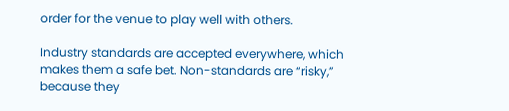order for the venue to play well with others.

Industry standards are accepted everywhere, which makes them a safe bet. Non-standards are “risky,” because they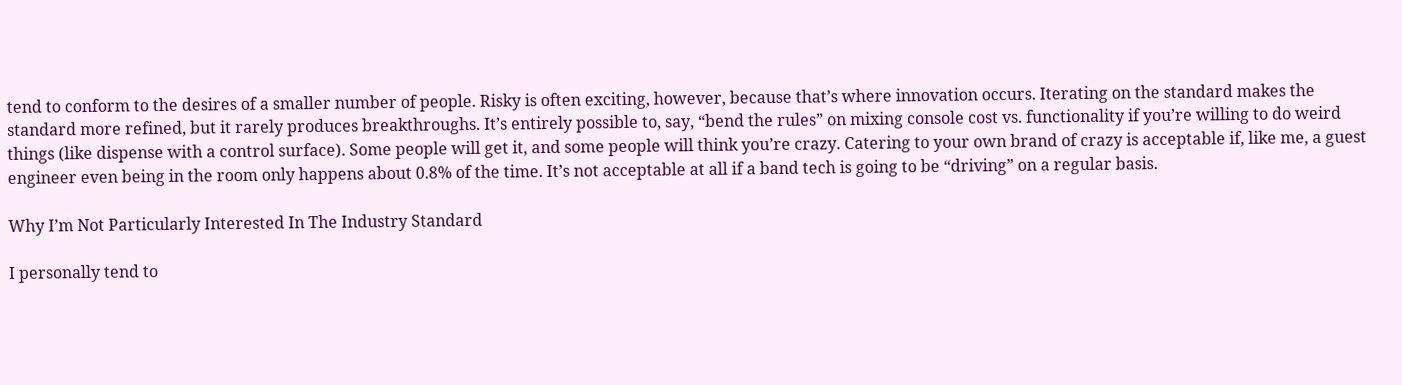tend to conform to the desires of a smaller number of people. Risky is often exciting, however, because that’s where innovation occurs. Iterating on the standard makes the standard more refined, but it rarely produces breakthroughs. It’s entirely possible to, say, “bend the rules” on mixing console cost vs. functionality if you’re willing to do weird things (like dispense with a control surface). Some people will get it, and some people will think you’re crazy. Catering to your own brand of crazy is acceptable if, like me, a guest engineer even being in the room only happens about 0.8% of the time. It’s not acceptable at all if a band tech is going to be “driving” on a regular basis.

Why I’m Not Particularly Interested In The Industry Standard

I personally tend to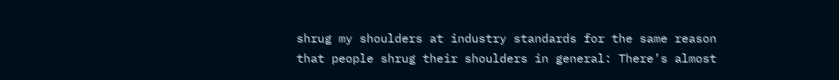shrug my shoulders at industry standards for the same reason that people shrug their shoulders in general: There’s almost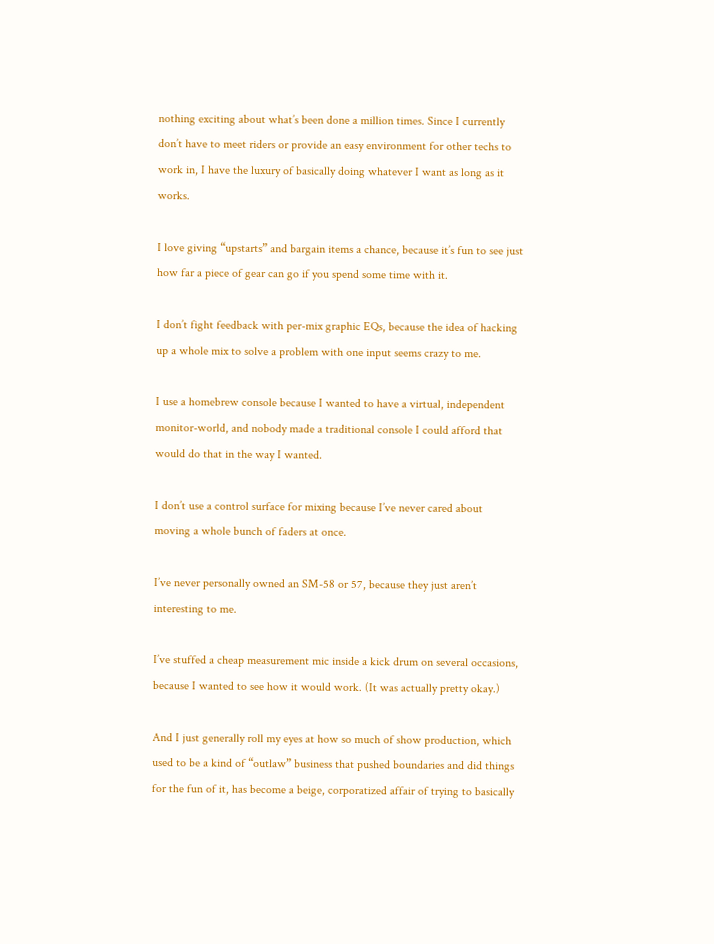nothing exciting about what’s been done a million times. Since I currently don’t have to meet riders or provide an easy environment for other techs to work in, I have the luxury of basically doing whatever I want as long as it works.

I love giving “upstarts” and bargain items a chance, because it’s fun to see just how far a piece of gear can go if you spend some time with it.

I don’t fight feedback with per-mix graphic EQs, because the idea of hacking up a whole mix to solve a problem with one input seems crazy to me.

I use a homebrew console because I wanted to have a virtual, independent monitor-world, and nobody made a traditional console I could afford that would do that in the way I wanted.

I don’t use a control surface for mixing because I’ve never cared about moving a whole bunch of faders at once.

I’ve never personally owned an SM-58 or 57, because they just aren’t interesting to me.

I’ve stuffed a cheap measurement mic inside a kick drum on several occasions, because I wanted to see how it would work. (It was actually pretty okay.)

And I just generally roll my eyes at how so much of show production, which used to be a kind of “outlaw” business that pushed boundaries and did things for the fun of it, has become a beige, corporatized affair of trying to basically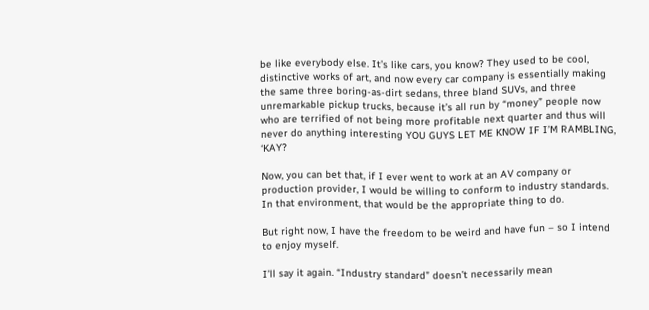be like everybody else. It’s like cars, you know? They used to be cool, distinctive works of art, and now every car company is essentially making the same three boring-as-dirt sedans, three bland SUVs, and three unremarkable pickup trucks, because it’s all run by “money” people now who are terrified of not being more profitable next quarter and thus will never do anything interesting YOU GUYS LET ME KNOW IF I’M RAMBLING, ‘KAY?

Now, you can bet that, if I ever went to work at an AV company or production provider, I would be willing to conform to industry standards. In that environment, that would be the appropriate thing to do.

But right now, I have the freedom to be weird and have fun – so I intend to enjoy myself.

I’ll say it again. “Industry standard” doesn’t necessarily mean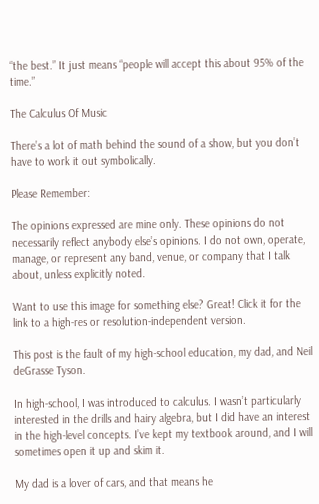“the best.” It just means “people will accept this about 95% of the time.”

The Calculus Of Music

There’s a lot of math behind the sound of a show, but you don’t have to work it out symbolically.

Please Remember:

The opinions expressed are mine only. These opinions do not necessarily reflect anybody else’s opinions. I do not own, operate, manage, or represent any band, venue, or company that I talk about, unless explicitly noted.

Want to use this image for something else? Great! Click it for the link to a high-res or resolution-independent version.

This post is the fault of my high-school education, my dad, and Neil deGrasse Tyson.

In high-school, I was introduced to calculus. I wasn’t particularly interested in the drills and hairy algebra, but I did have an interest in the high-level concepts. I’ve kept my textbook around, and I will sometimes open it up and skim it.

My dad is a lover of cars, and that means he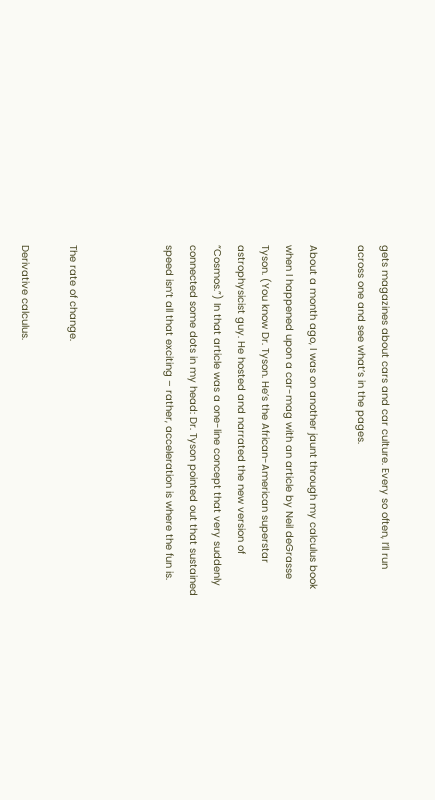gets magazines about cars and car culture. Every so often, I’ll run across one and see what’s in the pages.

About a month ago, I was on another jaunt through my calculus book when I happened upon a car-mag with an article by Neil deGrasse Tyson. (You know Dr. Tyson. He’s the African-American superstar astrophysicist guy. He hosted and narrated the new version of “Cosmos.”) In that article was a one-line concept that very suddenly connected some dots in my head: Dr. Tyson pointed out that sustained speed isn’t all that exciting – rather, acceleration is where the fun is.



The rate of change.

Derivative calculus.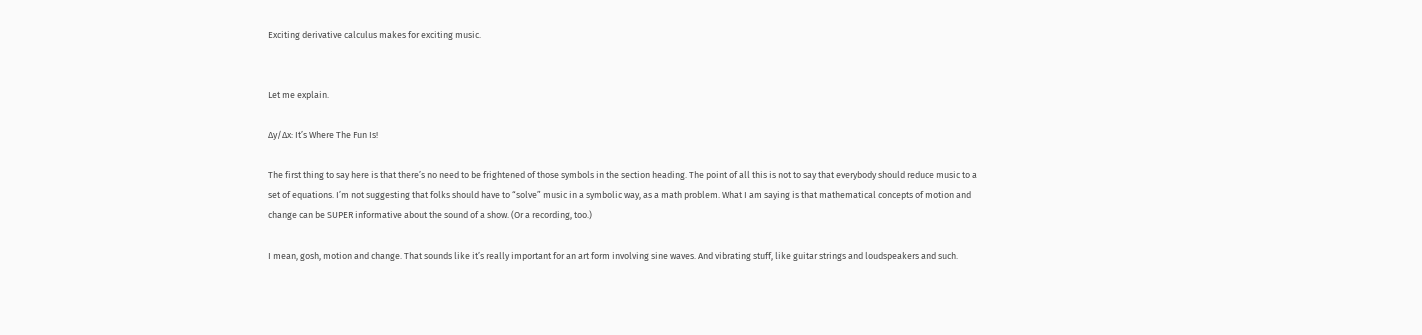Exciting derivative calculus makes for exciting music.


Let me explain.

Δy/Δx: It’s Where The Fun Is!

The first thing to say here is that there’s no need to be frightened of those symbols in the section heading. The point of all this is not to say that everybody should reduce music to a set of equations. I’m not suggesting that folks should have to “solve” music in a symbolic way, as a math problem. What I am saying is that mathematical concepts of motion and change can be SUPER informative about the sound of a show. (Or a recording, too.)

I mean, gosh, motion and change. That sounds like it’s really important for an art form involving sine waves. And vibrating stuff, like guitar strings and loudspeakers and such.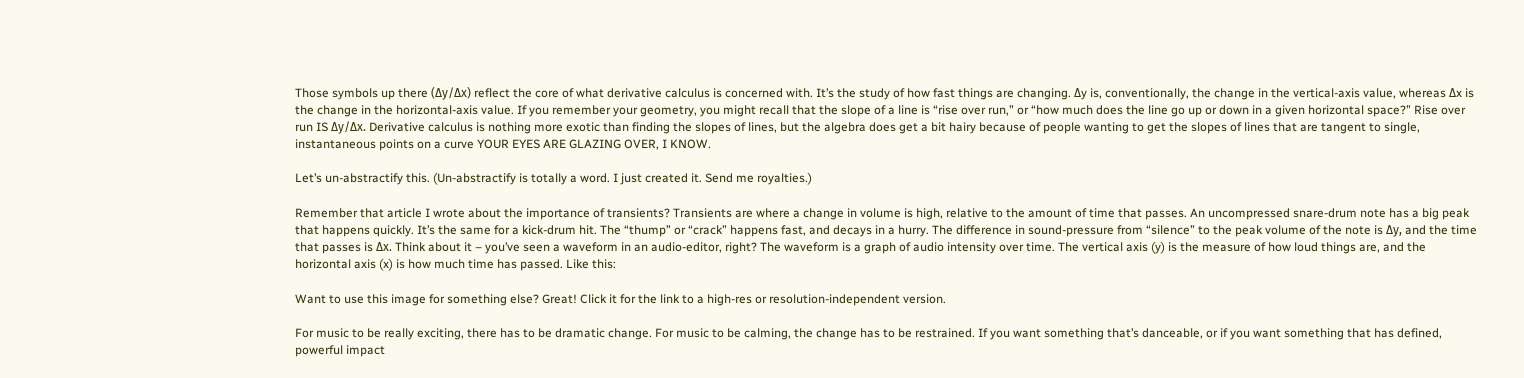Those symbols up there (Δy/Δx) reflect the core of what derivative calculus is concerned with. It’s the study of how fast things are changing. Δy is, conventionally, the change in the vertical-axis value, whereas Δx is the change in the horizontal-axis value. If you remember your geometry, you might recall that the slope of a line is “rise over run,” or “how much does the line go up or down in a given horizontal space?” Rise over run IS Δy/Δx. Derivative calculus is nothing more exotic than finding the slopes of lines, but the algebra does get a bit hairy because of people wanting to get the slopes of lines that are tangent to single, instantaneous points on a curve YOUR EYES ARE GLAZING OVER, I KNOW.

Let’s un-abstractify this. (Un-abstractify is totally a word. I just created it. Send me royalties.)

Remember that article I wrote about the importance of transients? Transients are where a change in volume is high, relative to the amount of time that passes. An uncompressed snare-drum note has a big peak that happens quickly. It’s the same for a kick-drum hit. The “thump” or “crack” happens fast, and decays in a hurry. The difference in sound-pressure from “silence” to the peak volume of the note is Δy, and the time that passes is Δx. Think about it – you’ve seen a waveform in an audio-editor, right? The waveform is a graph of audio intensity over time. The vertical axis (y) is the measure of how loud things are, and the horizontal axis (x) is how much time has passed. Like this:

Want to use this image for something else? Great! Click it for the link to a high-res or resolution-independent version.

For music to be really exciting, there has to be dramatic change. For music to be calming, the change has to be restrained. If you want something that’s danceable, or if you want something that has defined, powerful impact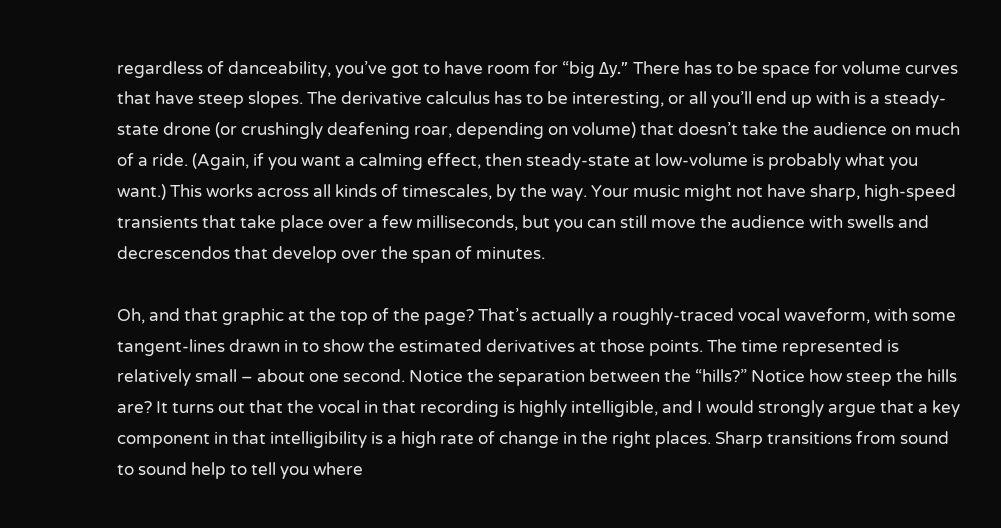regardless of danceability, you’ve got to have room for “big Δy.” There has to be space for volume curves that have steep slopes. The derivative calculus has to be interesting, or all you’ll end up with is a steady-state drone (or crushingly deafening roar, depending on volume) that doesn’t take the audience on much of a ride. (Again, if you want a calming effect, then steady-state at low-volume is probably what you want.) This works across all kinds of timescales, by the way. Your music might not have sharp, high-speed transients that take place over a few milliseconds, but you can still move the audience with swells and decrescendos that develop over the span of minutes.

Oh, and that graphic at the top of the page? That’s actually a roughly-traced vocal waveform, with some tangent-lines drawn in to show the estimated derivatives at those points. The time represented is relatively small – about one second. Notice the separation between the “hills?” Notice how steep the hills are? It turns out that the vocal in that recording is highly intelligible, and I would strongly argue that a key component in that intelligibility is a high rate of change in the right places. Sharp transitions from sound to sound help to tell you where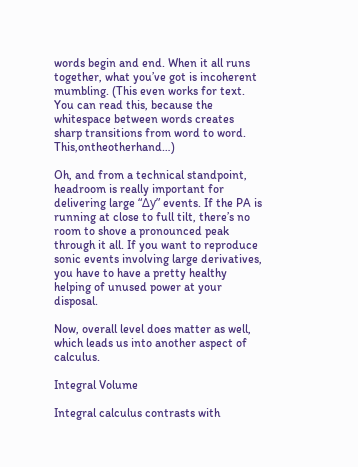words begin and end. When it all runs together, what you’ve got is incoherent mumbling. (This even works for text. You can read this, because the whitespace between words creates sharp transitions from word to word. This,ontheotherhand…)

Oh, and from a technical standpoint, headroom is really important for delivering large “Δy” events. If the PA is running at close to full tilt, there’s no room to shove a pronounced peak through it all. If you want to reproduce sonic events involving large derivatives, you have to have a pretty healthy helping of unused power at your disposal.

Now, overall level does matter as well, which leads us into another aspect of calculus.

Integral Volume

Integral calculus contrasts with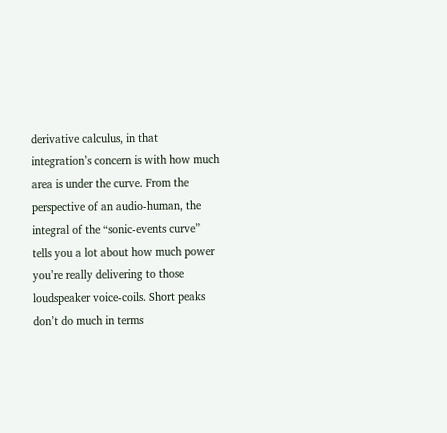derivative calculus, in that integration’s concern is with how much area is under the curve. From the perspective of an audio-human, the integral of the “sonic-events curve” tells you a lot about how much power you’re really delivering to those loudspeaker voice-coils. Short peaks don’t do much in terms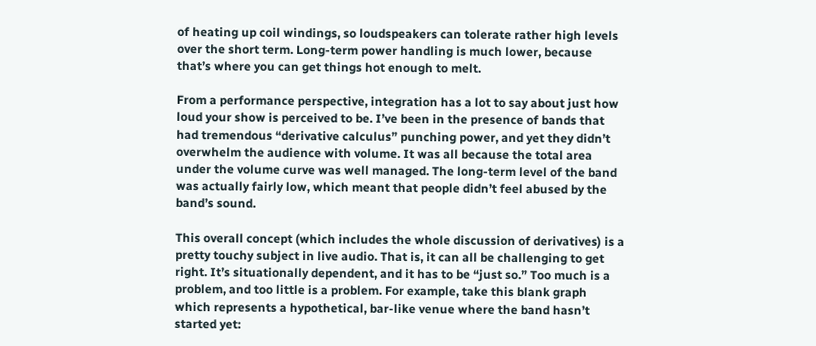of heating up coil windings, so loudspeakers can tolerate rather high levels over the short term. Long-term power handling is much lower, because that’s where you can get things hot enough to melt.

From a performance perspective, integration has a lot to say about just how loud your show is perceived to be. I’ve been in the presence of bands that had tremendous “derivative calculus” punching power, and yet they didn’t overwhelm the audience with volume. It was all because the total area under the volume curve was well managed. The long-term level of the band was actually fairly low, which meant that people didn’t feel abused by the band’s sound.

This overall concept (which includes the whole discussion of derivatives) is a pretty touchy subject in live audio. That is, it can all be challenging to get right. It’s situationally dependent, and it has to be “just so.” Too much is a problem, and too little is a problem. For example, take this blank graph which represents a hypothetical, bar-like venue where the band hasn’t started yet: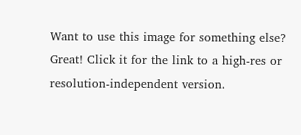Want to use this image for something else? Great! Click it for the link to a high-res or resolution-independent version.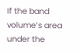If the band volume’s area under the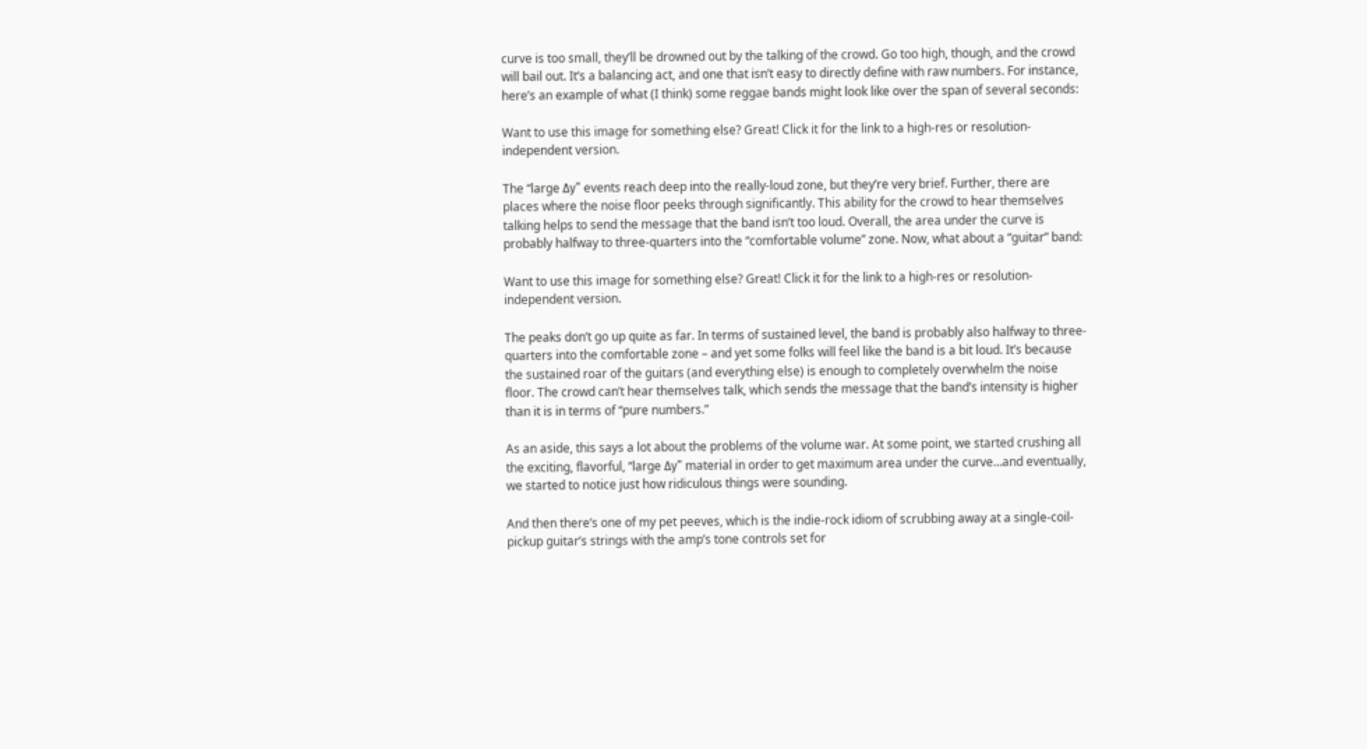curve is too small, they’ll be drowned out by the talking of the crowd. Go too high, though, and the crowd will bail out. It’s a balancing act, and one that isn’t easy to directly define with raw numbers. For instance, here’s an example of what (I think) some reggae bands might look like over the span of several seconds:

Want to use this image for something else? Great! Click it for the link to a high-res or resolution-independent version.

The “large Δy” events reach deep into the really-loud zone, but they’re very brief. Further, there are places where the noise floor peeks through significantly. This ability for the crowd to hear themselves talking helps to send the message that the band isn’t too loud. Overall, the area under the curve is probably halfway to three-quarters into the “comfortable volume” zone. Now, what about a “guitar” band:

Want to use this image for something else? Great! Click it for the link to a high-res or resolution-independent version.

The peaks don’t go up quite as far. In terms of sustained level, the band is probably also halfway to three-quarters into the comfortable zone – and yet some folks will feel like the band is a bit loud. It’s because the sustained roar of the guitars (and everything else) is enough to completely overwhelm the noise floor. The crowd can’t hear themselves talk, which sends the message that the band’s intensity is higher than it is in terms of “pure numbers.”

As an aside, this says a lot about the problems of the volume war. At some point, we started crushing all the exciting, flavorful, “large Δy” material in order to get maximum area under the curve…and eventually, we started to notice just how ridiculous things were sounding.

And then there’s one of my pet peeves, which is the indie-rock idiom of scrubbing away at a single-coil-pickup guitar’s strings with the amp’s tone controls set for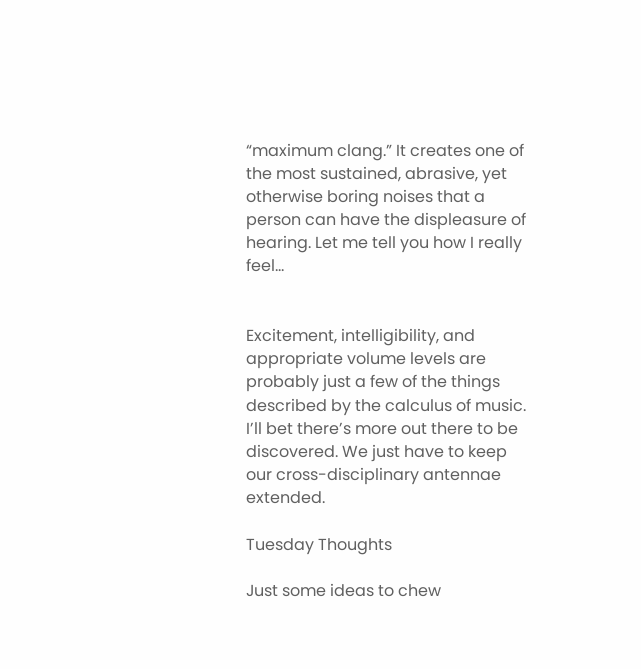“maximum clang.” It creates one of the most sustained, abrasive, yet otherwise boring noises that a person can have the displeasure of hearing. Let me tell you how I really feel…


Excitement, intelligibility, and appropriate volume levels are probably just a few of the things described by the calculus of music. I’ll bet there’s more out there to be discovered. We just have to keep our cross-disciplinary antennae extended.

Tuesday Thoughts

Just some ideas to chew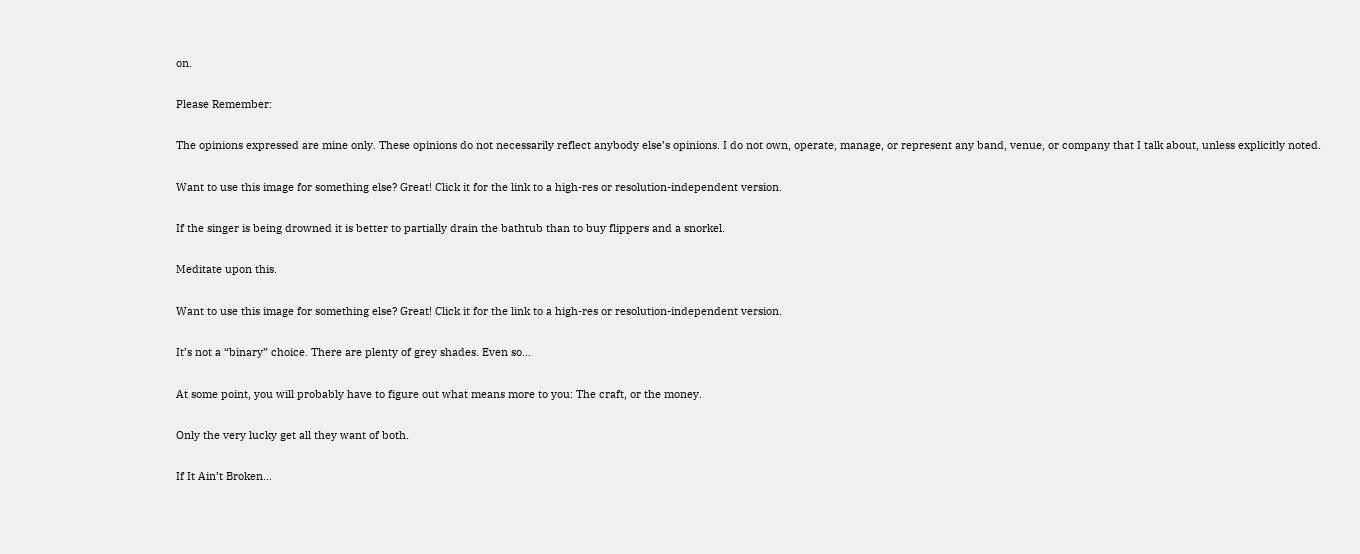on.

Please Remember:

The opinions expressed are mine only. These opinions do not necessarily reflect anybody else’s opinions. I do not own, operate, manage, or represent any band, venue, or company that I talk about, unless explicitly noted.

Want to use this image for something else? Great! Click it for the link to a high-res or resolution-independent version.

If the singer is being drowned it is better to partially drain the bathtub than to buy flippers and a snorkel.

Meditate upon this.

Want to use this image for something else? Great! Click it for the link to a high-res or resolution-independent version.

It’s not a “binary” choice. There are plenty of grey shades. Even so…

At some point, you will probably have to figure out what means more to you: The craft, or the money.

Only the very lucky get all they want of both.

If It Ain’t Broken…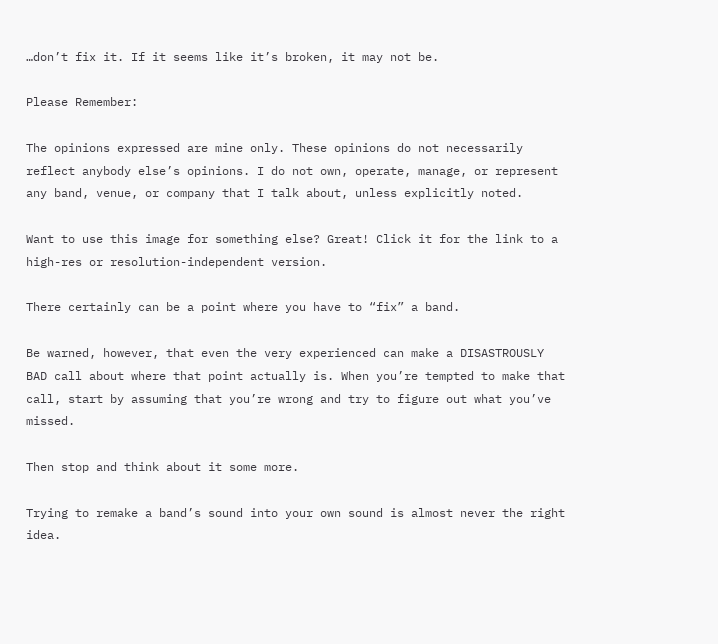…don’t fix it. If it seems like it’s broken, it may not be.

Please Remember:

The opinions expressed are mine only. These opinions do not necessarily reflect anybody else’s opinions. I do not own, operate, manage, or represent any band, venue, or company that I talk about, unless explicitly noted.

Want to use this image for something else? Great! Click it for the link to a high-res or resolution-independent version.

There certainly can be a point where you have to “fix” a band.

Be warned, however, that even the very experienced can make a DISASTROUSLY BAD call about where that point actually is. When you’re tempted to make that call, start by assuming that you’re wrong and try to figure out what you’ve missed.

Then stop and think about it some more.

Trying to remake a band’s sound into your own sound is almost never the right idea.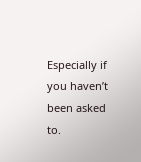Especially if you haven’t been asked to.